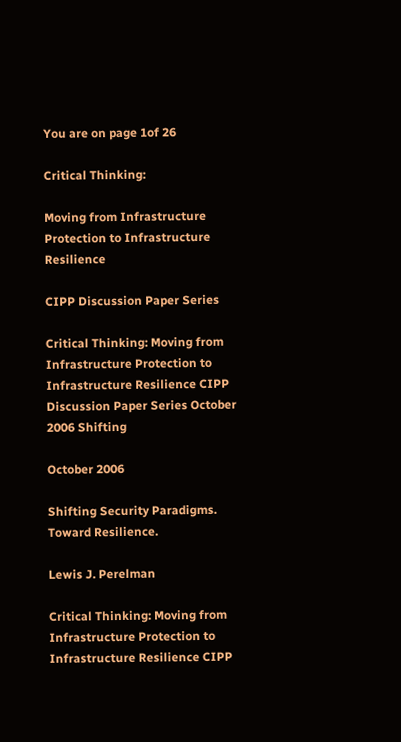You are on page 1of 26

Critical Thinking:

Moving from Infrastructure Protection to Infrastructure Resilience

CIPP Discussion Paper Series

Critical Thinking: Moving from Infrastructure Protection to Infrastructure Resilience CIPP Discussion Paper Series October 2006 Shifting

October 2006

Shifting Security Paradigms. Toward Resilience.

Lewis J. Perelman

Critical Thinking: Moving from Infrastructure Protection to Infrastructure Resilience CIPP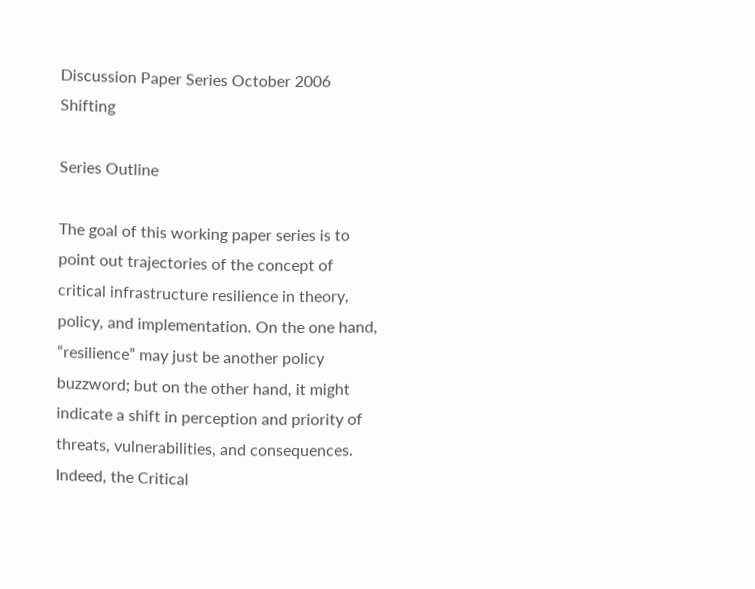Discussion Paper Series October 2006 Shifting

Series Outline

The goal of this working paper series is to point out trajectories of the concept of critical infrastructure resilience in theory, policy, and implementation. On the one hand, “resilience” may just be another policy buzzword; but on the other hand, it might indicate a shift in perception and priority of threats, vulnerabilities, and consequences. Indeed, the Critical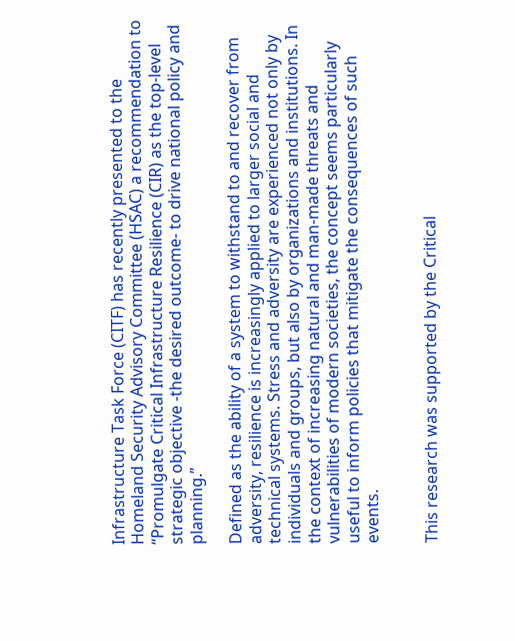Infrastructure Task Force (CITF) has recently presented to the Homeland Security Advisory Committee (HSAC) a recommendation to “Promulgate Critical Infrastructure Resilience (CIR) as the top-level strategic objective -the desired outcome- to drive national policy and planning.”

Defined as the ability of a system to withstand to and recover from adversity, resilience is increasingly applied to larger social and technical systems. Stress and adversity are experienced not only by individuals and groups, but also by organizations and institutions. In the context of increasing natural and man-made threats and vulnerabilities of modern societies, the concept seems particularly useful to inform policies that mitigate the consequences of such events.


This research was supported by the Critical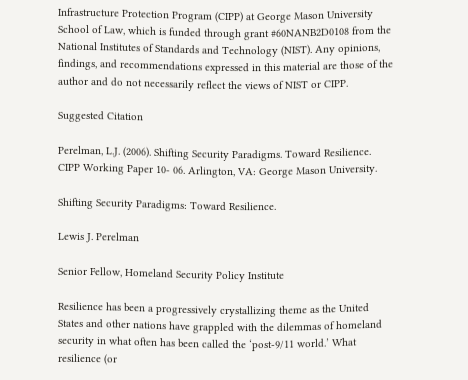Infrastructure Protection Program (CIPP) at George Mason University School of Law, which is funded through grant #60NANB2D0108 from the National Institutes of Standards and Technology (NIST). Any opinions, findings, and recommendations expressed in this material are those of the author and do not necessarily reflect the views of NIST or CIPP.

Suggested Citation

Perelman, L.J. (2006). Shifting Security Paradigms. Toward Resilience. CIPP Working Paper 10- 06. Arlington, VA: George Mason University.

Shifting Security Paradigms: Toward Resilience.

Lewis J. Perelman

Senior Fellow, Homeland Security Policy Institute

Resilience has been a progressively crystallizing theme as the United States and other nations have grappled with the dilemmas of homeland security in what often has been called the ‘post-9/11 world.’ What resilience (or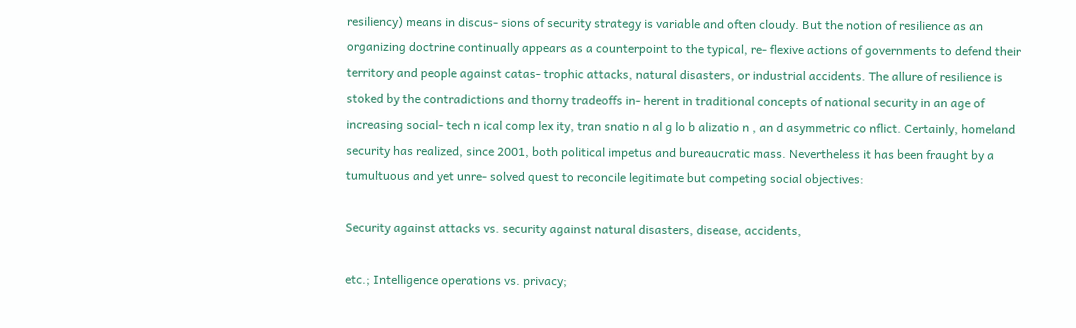resiliency) means in discus- sions of security strategy is variable and often cloudy. But the notion of resilience as an organizing doctrine continually appears as a counterpoint to the typical, re- flexive actions of governments to defend their territory and people against catas- trophic attacks, natural disasters, or industrial accidents. The allure of resilience is stoked by the contradictions and thorny tradeoffs in- herent in traditional concepts of national security in an age of increasing social- tech n ical comp lex ity, tran snatio n al g lo b alizatio n , an d asymmetric co nflict. Certainly, homeland security has realized, since 2001, both political impetus and bureaucratic mass. Nevertheless it has been fraught by a tumultuous and yet unre- solved quest to reconcile legitimate but competing social objectives:

Security against attacks vs. security against natural disasters, disease, accidents,

etc.; Intelligence operations vs. privacy;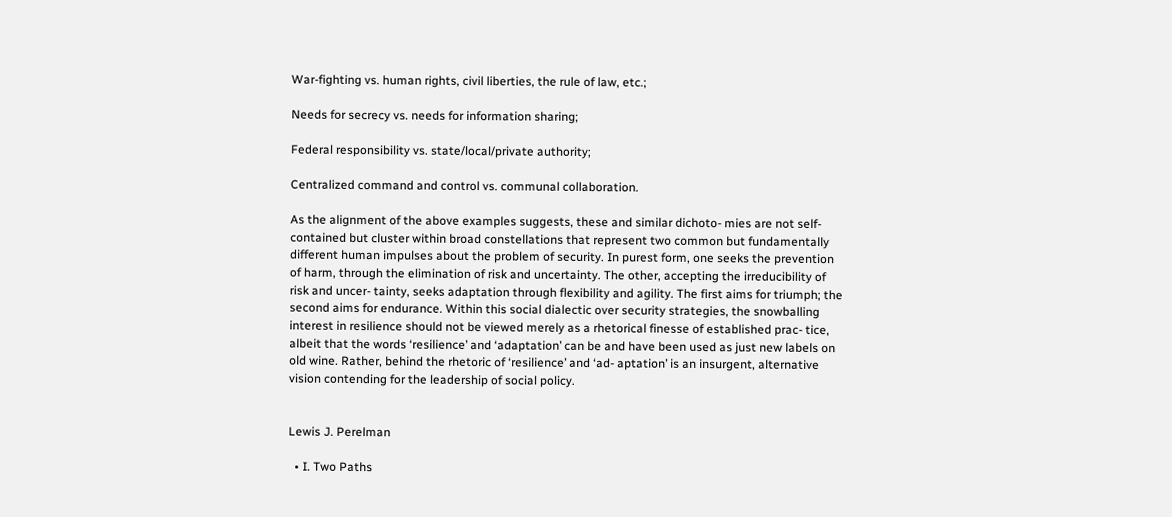War-fighting vs. human rights, civil liberties, the rule of law, etc.;

Needs for secrecy vs. needs for information sharing;

Federal responsibility vs. state/local/private authority;

Centralized command and control vs. communal collaboration.

As the alignment of the above examples suggests, these and similar dichoto- mies are not self-contained but cluster within broad constellations that represent two common but fundamentally different human impulses about the problem of security. In purest form, one seeks the prevention of harm, through the elimination of risk and uncertainty. The other, accepting the irreducibility of risk and uncer- tainty, seeks adaptation through flexibility and agility. The first aims for triumph; the second aims for endurance. Within this social dialectic over security strategies, the snowballing interest in resilience should not be viewed merely as a rhetorical finesse of established prac- tice, albeit that the words ‘resilience’ and ‘adaptation’ can be and have been used as just new labels on old wine. Rather, behind the rhetoric of ‘resilience’ and ‘ad- aptation’ is an insurgent, alternative vision contending for the leadership of social policy.


Lewis J. Perelman

  • I. Two Paths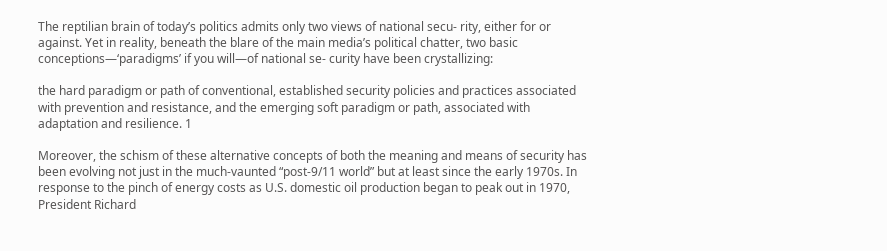The reptilian brain of today’s politics admits only two views of national secu- rity, either for or against. Yet in reality, beneath the blare of the main media’s political chatter, two basic conceptions—‘paradigms’ if you will—of national se- curity have been crystallizing:

the hard paradigm or path of conventional, established security policies and practices associated with prevention and resistance, and the emerging soft paradigm or path, associated with adaptation and resilience. 1

Moreover, the schism of these alternative concepts of both the meaning and means of security has been evolving not just in the much-vaunted “post-9/11 world” but at least since the early 1970s. In response to the pinch of energy costs as U.S. domestic oil production began to peak out in 1970, President Richard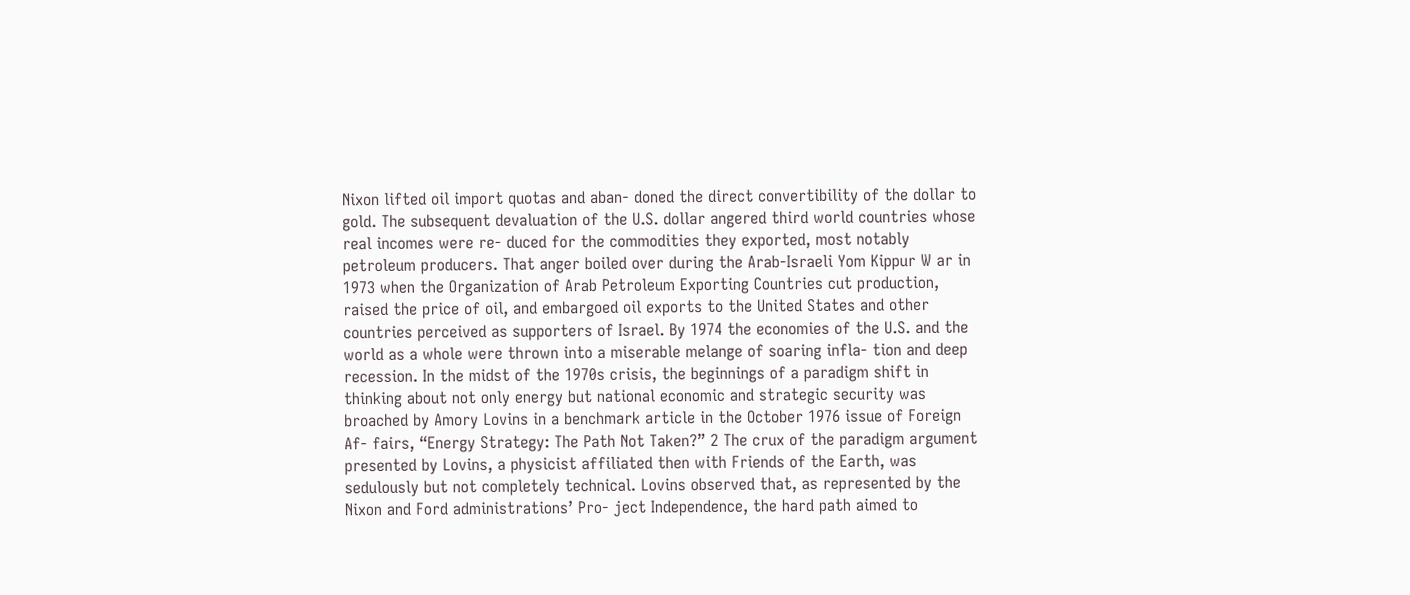Nixon lifted oil import quotas and aban- doned the direct convertibility of the dollar to gold. The subsequent devaluation of the U.S. dollar angered third world countries whose real incomes were re- duced for the commodities they exported, most notably petroleum producers. That anger boiled over during the Arab-Israeli Yom Kippur W ar in 1973 when the Organization of Arab Petroleum Exporting Countries cut production, raised the price of oil, and embargoed oil exports to the United States and other countries perceived as supporters of Israel. By 1974 the economies of the U.S. and the world as a whole were thrown into a miserable melange of soaring infla- tion and deep recession. In the midst of the 1970s crisis, the beginnings of a paradigm shift in thinking about not only energy but national economic and strategic security was broached by Amory Lovins in a benchmark article in the October 1976 issue of Foreign Af- fairs, “Energy Strategy: The Path Not Taken?” 2 The crux of the paradigm argument presented by Lovins, a physicist affiliated then with Friends of the Earth, was sedulously but not completely technical. Lovins observed that, as represented by the Nixon and Ford administrations’ Pro- ject Independence, the hard path aimed to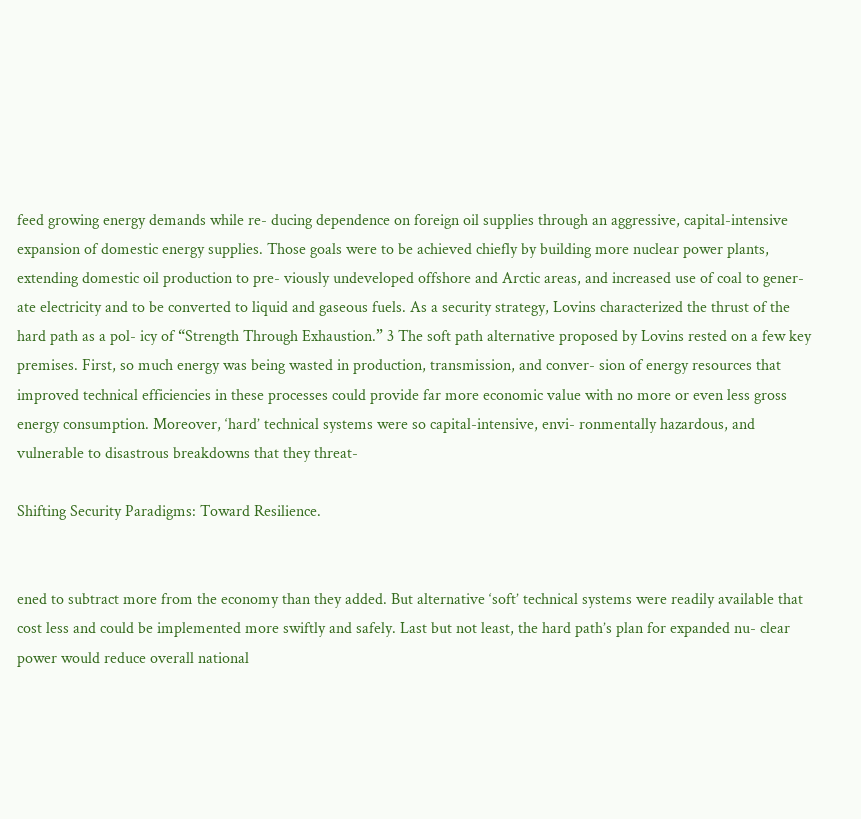feed growing energy demands while re- ducing dependence on foreign oil supplies through an aggressive, capital-intensive expansion of domestic energy supplies. Those goals were to be achieved chiefly by building more nuclear power plants, extending domestic oil production to pre- viously undeveloped offshore and Arctic areas, and increased use of coal to gener- ate electricity and to be converted to liquid and gaseous fuels. As a security strategy, Lovins characterized the thrust of the hard path as a pol- icy of “Strength Through Exhaustion.” 3 The soft path alternative proposed by Lovins rested on a few key premises. First, so much energy was being wasted in production, transmission, and conver- sion of energy resources that improved technical efficiencies in these processes could provide far more economic value with no more or even less gross energy consumption. Moreover, ‘hard’ technical systems were so capital-intensive, envi- ronmentally hazardous, and vulnerable to disastrous breakdowns that they threat-

Shifting Security Paradigms: Toward Resilience.


ened to subtract more from the economy than they added. But alternative ‘soft’ technical systems were readily available that cost less and could be implemented more swiftly and safely. Last but not least, the hard path’s plan for expanded nu- clear power would reduce overall national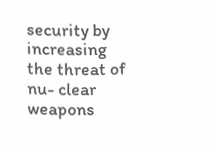security by increasing the threat of nu- clear weapons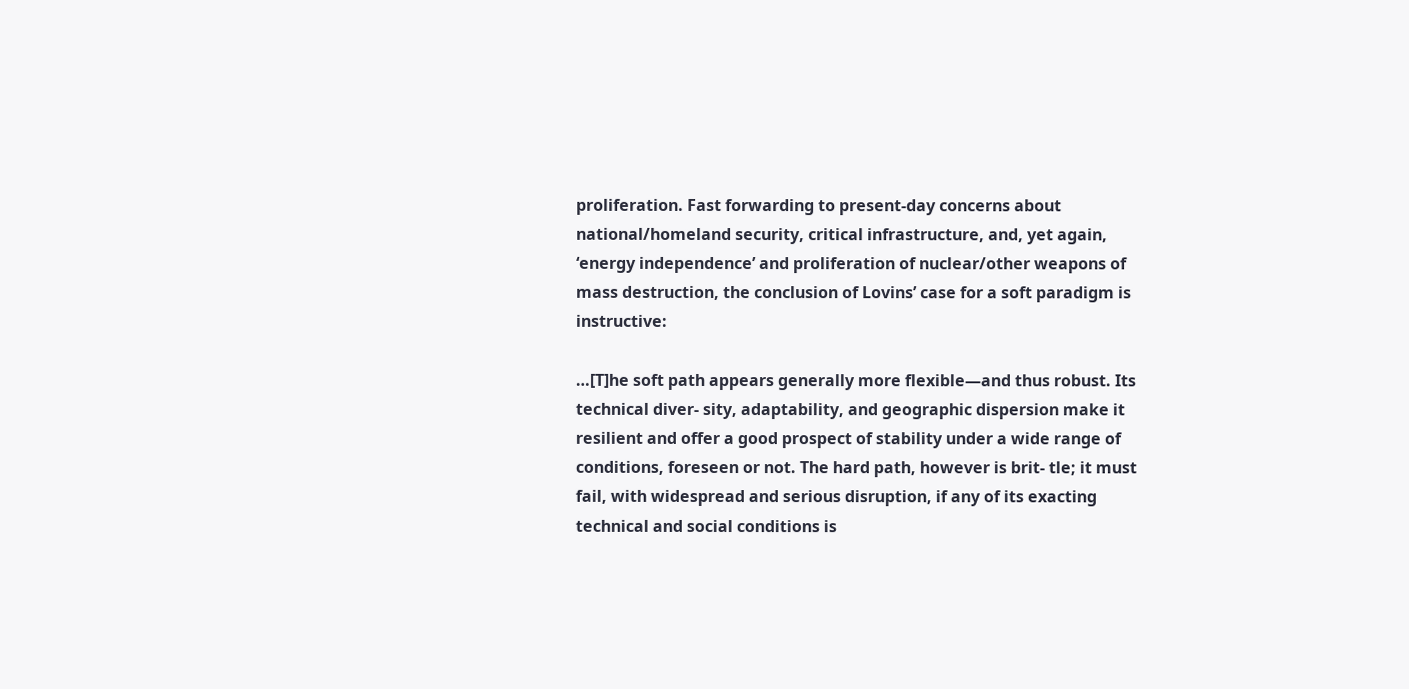proliferation. Fast forwarding to present-day concerns about national/homeland security, critical infrastructure, and, yet again, ‘energy independence’ and proliferation of nuclear/other weapons of mass destruction, the conclusion of Lovins’ case for a soft paradigm is instructive:

…[T]he soft path appears generally more flexible—and thus robust. Its technical diver- sity, adaptability, and geographic dispersion make it resilient and offer a good prospect of stability under a wide range of conditions, foreseen or not. The hard path, however is brit- tle; it must fail, with widespread and serious disruption, if any of its exacting technical and social conditions is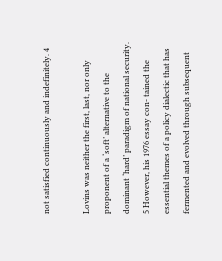not satisfied continuously and indefinitely. 4

Lovins was neither the first, last, nor only proponent of a ‘soft’ alternative to the dominant ‘hard’ paradigm of national security. 5 However, his 1976 essay con- tained the essential themes of a policy dialectic that has fermented and evolved through subsequent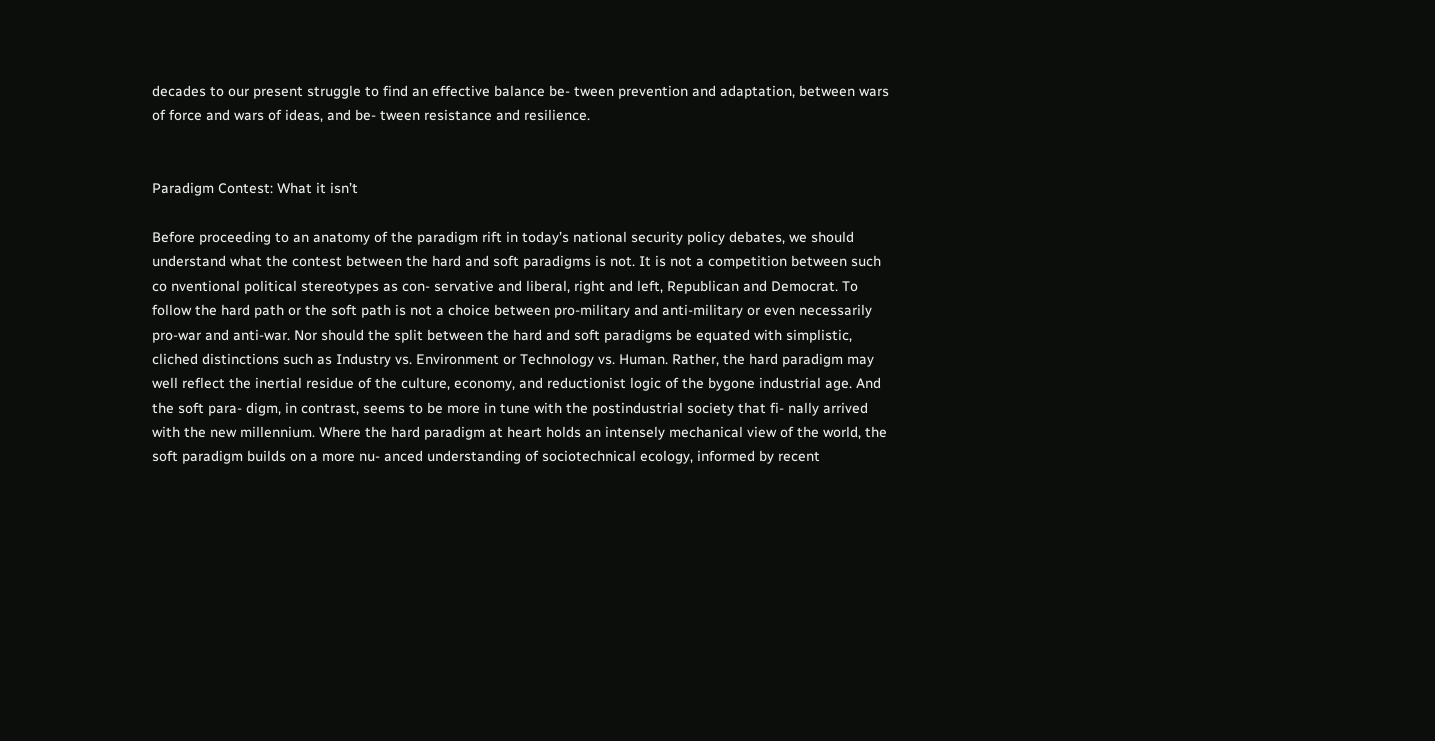decades to our present struggle to find an effective balance be- tween prevention and adaptation, between wars of force and wars of ideas, and be- tween resistance and resilience.


Paradigm Contest: What it isn’t

Before proceeding to an anatomy of the paradigm rift in today’s national security policy debates, we should understand what the contest between the hard and soft paradigms is not. It is not a competition between such co nventional political stereotypes as con- servative and liberal, right and left, Republican and Democrat. To follow the hard path or the soft path is not a choice between pro-military and anti-military or even necessarily pro-war and anti-war. Nor should the split between the hard and soft paradigms be equated with simplistic, cliched distinctions such as Industry vs. Environment or Technology vs. Human. Rather, the hard paradigm may well reflect the inertial residue of the culture, economy, and reductionist logic of the bygone industrial age. And the soft para- digm, in contrast, seems to be more in tune with the postindustrial society that fi- nally arrived with the new millennium. Where the hard paradigm at heart holds an intensely mechanical view of the world, the soft paradigm builds on a more nu- anced understanding of sociotechnical ecology, informed by recent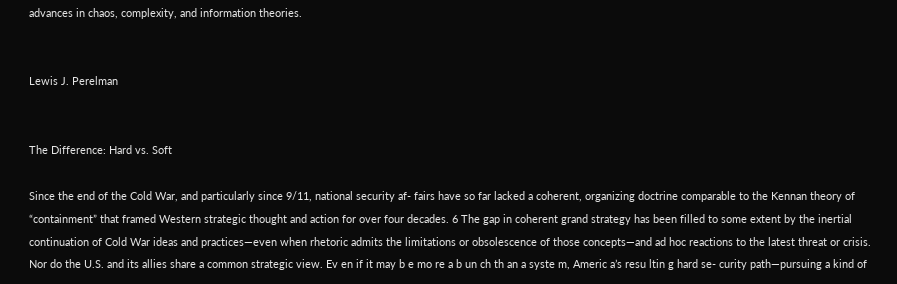advances in chaos, complexity, and information theories.


Lewis J. Perelman


The Difference: Hard vs. Soft

Since the end of the Cold War, and particularly since 9/11, national security af- fairs have so far lacked a coherent, organizing doctrine comparable to the Kennan theory of “containment” that framed Western strategic thought and action for over four decades. 6 The gap in coherent grand strategy has been filled to some extent by the inertial continuation of Cold War ideas and practices—even when rhetoric admits the limitations or obsolescence of those concepts—and ad hoc reactions to the latest threat or crisis. Nor do the U.S. and its allies share a common strategic view. Ev en if it may b e mo re a b un ch th an a syste m, Americ a’s resu ltin g hard se- curity path—pursuing a kind of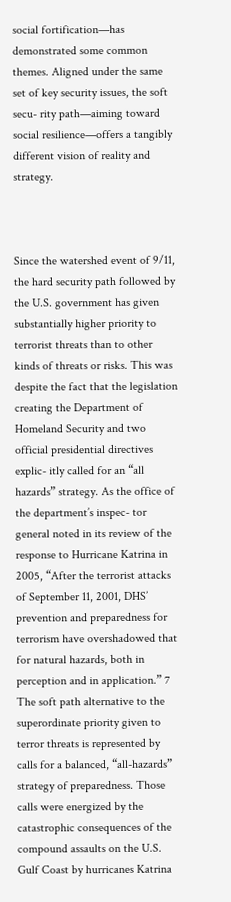social fortification—has demonstrated some common themes. Aligned under the same set of key security issues, the soft secu- rity path—aiming toward social resilience—offers a tangibly different vision of reality and strategy.



Since the watershed event of 9/11, the hard security path followed by the U.S. government has given substantially higher priority to terrorist threats than to other kinds of threats or risks. This was despite the fact that the legislation creating the Department of Homeland Security and two official presidential directives explic- itly called for an “all hazards” strategy. As the office of the department’s inspec- tor general noted in its review of the response to Hurricane Katrina in 2005, “After the terrorist attacks of September 11, 2001, DHS’ prevention and preparedness for terrorism have overshadowed that for natural hazards, both in perception and in application.” 7 The soft path alternative to the superordinate priority given to terror threats is represented by calls for a balanced, “all-hazards” strategy of preparedness. Those calls were energized by the catastrophic consequences of the compound assaults on the U.S. Gulf Coast by hurricanes Katrina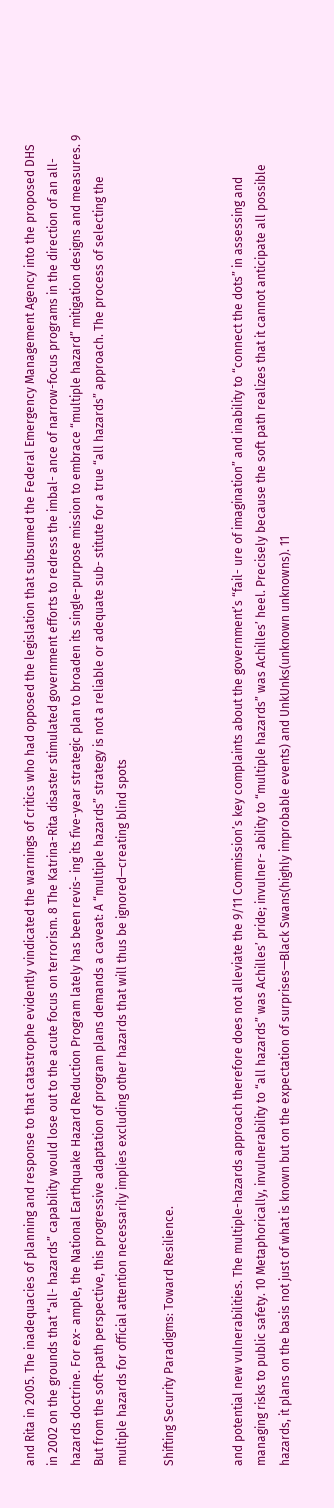and Rita in 2005. The inadequacies of planning and response to that catastrophe evidently vindicated the warnings of critics who had opposed the legislation that subsumed the Federal Emergency Management Agency into the proposed DHS in 2002 on the grounds that “all- hazards” capability would lose out to the acute focus on terrorism. 8 The Katrina-Rita disaster stimulated government efforts to redress the imbal- ance of narrow-focus programs in the direction of an all-hazards doctrine. For ex- ample, the National Earthquake Hazard Reduction Program lately has been revis- ing its five-year strategic plan to broaden its single-purpose mission to embrace “multiple hazard” mitigation designs and measures. 9 But from the soft-path perspective, this progressive adaptation of program plans demands a caveat: A “multiple hazards” strategy is not a reliable or adequate sub- stitute for a true “all hazards” approach. The process of selecting the multiple hazards for official attention necessarily implies excluding other hazards that will thus be ignored—creating blind spots

Shifting Security Paradigms: Toward Resilience.


and potential new vulnerabilities. The multiple-hazards approach therefore does not alleviate the 9/11 Commission’s key complaints about the government’s “fail- ure of imagination” and inability to “connect the dots” in assessing and managing risks to public safety. 10 Metaphorically, invulnerability to “all hazards” was Achilles’ pride; invulner- ability to “multiple hazards” was Achilles’ heel. Precisely because the soft path realizes that it cannot anticipate all possible hazards, it plans on the basis not just of what is known but on the expectation of surprises—Black Swans(highly improbable events) and UnkUnks(unknown unknowns). 11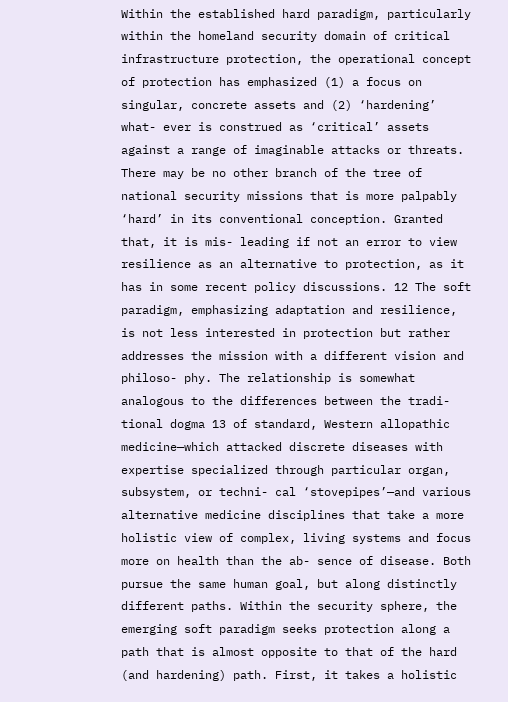Within the established hard paradigm, particularly within the homeland security domain of critical infrastructure protection, the operational concept of protection has emphasized (1) a focus on singular, concrete assets and (2) ‘hardening’ what- ever is construed as ‘critical’ assets against a range of imaginable attacks or threats. There may be no other branch of the tree of national security missions that is more palpably ‘hard’ in its conventional conception. Granted that, it is mis- leading if not an error to view resilience as an alternative to protection, as it has in some recent policy discussions. 12 The soft paradigm, emphasizing adaptation and resilience, is not less interested in protection but rather addresses the mission with a different vision and philoso- phy. The relationship is somewhat analogous to the differences between the tradi- tional dogma 13 of standard, Western allopathic medicine—which attacked discrete diseases with expertise specialized through particular organ, subsystem, or techni- cal ‘stovepipes’—and various alternative medicine disciplines that take a more holistic view of complex, living systems and focus more on health than the ab- sence of disease. Both pursue the same human goal, but along distinctly different paths. Within the security sphere, the emerging soft paradigm seeks protection along a path that is almost opposite to that of the hard (and hardening) path. First, it takes a holistic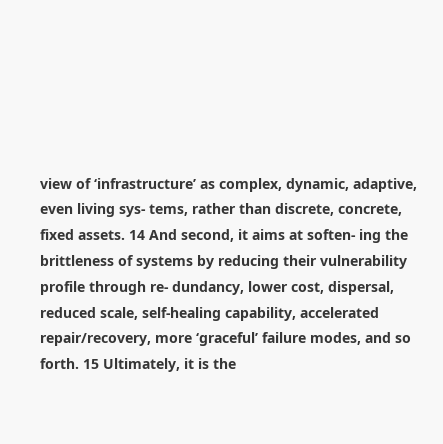view of ‘infrastructure’ as complex, dynamic, adaptive, even living sys- tems, rather than discrete, concrete, fixed assets. 14 And second, it aims at soften- ing the brittleness of systems by reducing their vulnerability profile through re- dundancy, lower cost, dispersal, reduced scale, self-healing capability, accelerated repair/recovery, more ‘graceful’ failure modes, and so forth. 15 Ultimately, it is the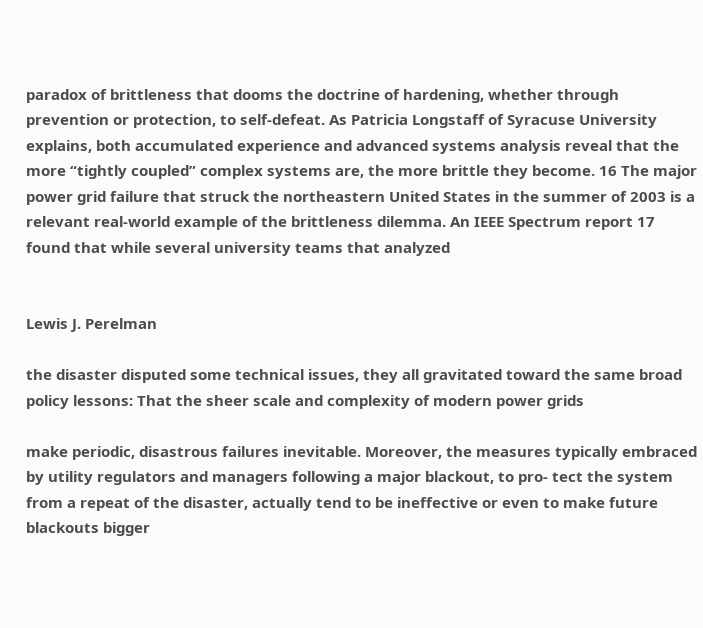paradox of brittleness that dooms the doctrine of hardening, whether through prevention or protection, to self-defeat. As Patricia Longstaff of Syracuse University explains, both accumulated experience and advanced systems analysis reveal that the more “tightly coupled” complex systems are, the more brittle they become. 16 The major power grid failure that struck the northeastern United States in the summer of 2003 is a relevant real-world example of the brittleness dilemma. An IEEE Spectrum report 17 found that while several university teams that analyzed


Lewis J. Perelman

the disaster disputed some technical issues, they all gravitated toward the same broad policy lessons: That the sheer scale and complexity of modern power grids

make periodic, disastrous failures inevitable. Moreover, the measures typically embraced by utility regulators and managers following a major blackout, to pro- tect the system from a repeat of the disaster, actually tend to be ineffective or even to make future blackouts bigger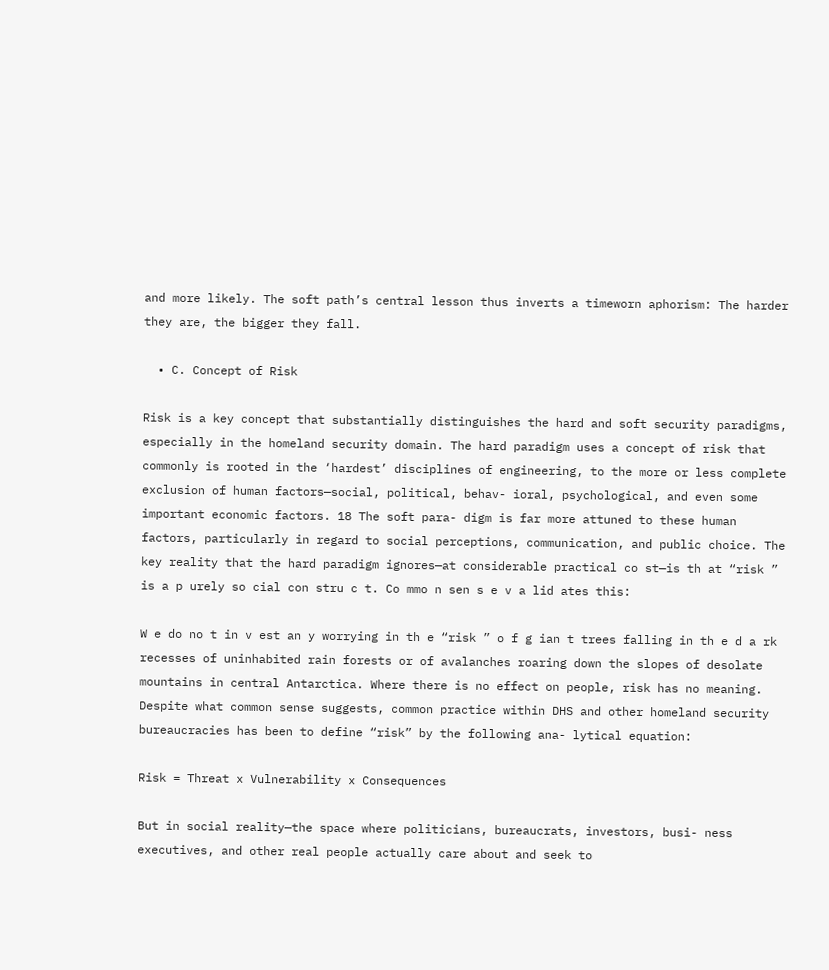and more likely. The soft path’s central lesson thus inverts a timeworn aphorism: The harder they are, the bigger they fall.

  • C. Concept of Risk

Risk is a key concept that substantially distinguishes the hard and soft security paradigms, especially in the homeland security domain. The hard paradigm uses a concept of risk that commonly is rooted in the ‘hardest’ disciplines of engineering, to the more or less complete exclusion of human factors—social, political, behav- ioral, psychological, and even some important economic factors. 18 The soft para- digm is far more attuned to these human factors, particularly in regard to social perceptions, communication, and public choice. The key reality that the hard paradigm ignores—at considerable practical co st—is th at “risk ” is a p urely so cial con stru c t. Co mmo n sen s e v a lid ates this:

W e do no t in v est an y worrying in th e “risk ” o f g ian t trees falling in th e d a rk recesses of uninhabited rain forests or of avalanches roaring down the slopes of desolate mountains in central Antarctica. Where there is no effect on people, risk has no meaning. Despite what common sense suggests, common practice within DHS and other homeland security bureaucracies has been to define “risk” by the following ana- lytical equation:

Risk = Threat x Vulnerability x Consequences

But in social reality—the space where politicians, bureaucrats, investors, busi- ness executives, and other real people actually care about and seek to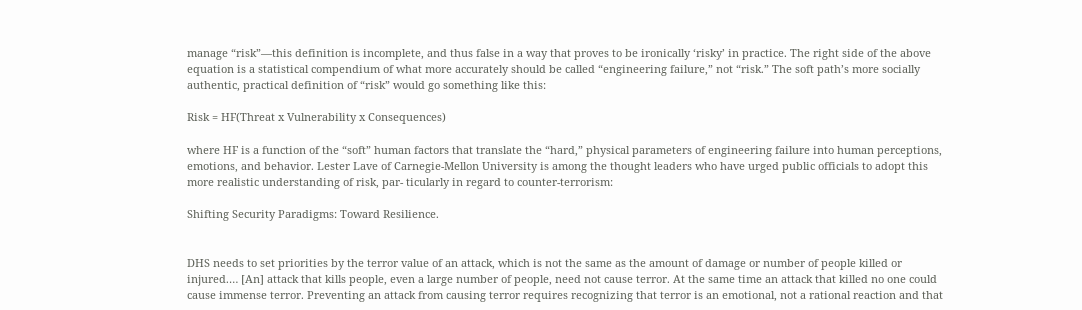manage “risk”—this definition is incomplete, and thus false in a way that proves to be ironically ‘risky’ in practice. The right side of the above equation is a statistical compendium of what more accurately should be called “engineering failure,” not “risk.” The soft path’s more socially authentic, practical definition of “risk” would go something like this:

Risk = HF(Threat x Vulnerability x Consequences)

where HF is a function of the “soft” human factors that translate the “hard,” physical parameters of engineering failure into human perceptions, emotions, and behavior. Lester Lave of Carnegie-Mellon University is among the thought leaders who have urged public officials to adopt this more realistic understanding of risk, par- ticularly in regard to counter-terrorism:

Shifting Security Paradigms: Toward Resilience.


DHS needs to set priorities by the terror value of an attack, which is not the same as the amount of damage or number of people killed or injured.… [An] attack that kills people, even a large number of people, need not cause terror. At the same time an attack that killed no one could cause immense terror. Preventing an attack from causing terror requires recognizing that terror is an emotional, not a rational reaction and that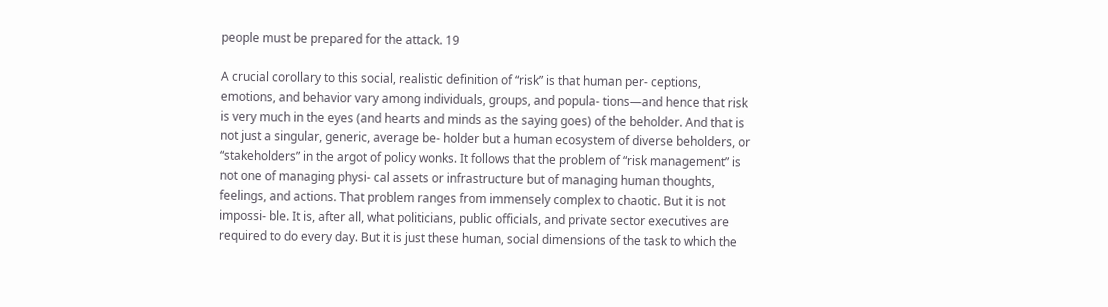people must be prepared for the attack. 19

A crucial corollary to this social, realistic definition of “risk” is that human per- ceptions, emotions, and behavior vary among individuals, groups, and popula- tions—and hence that risk is very much in the eyes (and hearts and minds as the saying goes) of the beholder. And that is not just a singular, generic, average be- holder but a human ecosystem of diverse beholders, or “stakeholders” in the argot of policy wonks. It follows that the problem of “risk management” is not one of managing physi- cal assets or infrastructure but of managing human thoughts, feelings, and actions. That problem ranges from immensely complex to chaotic. But it is not impossi- ble. It is, after all, what politicians, public officials, and private sector executives are required to do every day. But it is just these human, social dimensions of the task to which the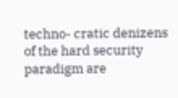techno- cratic denizens of the hard security paradigm are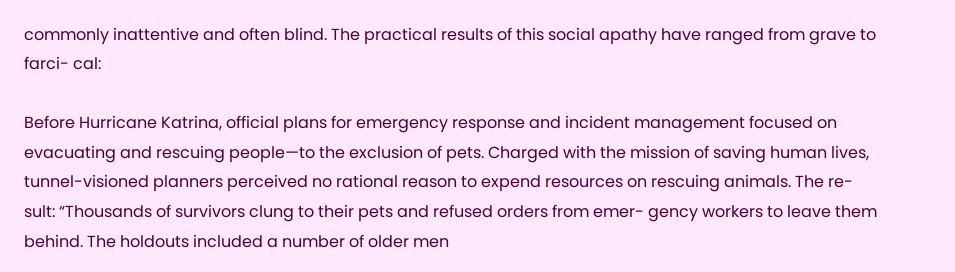commonly inattentive and often blind. The practical results of this social apathy have ranged from grave to farci- cal:

Before Hurricane Katrina, official plans for emergency response and incident management focused on evacuating and rescuing people—to the exclusion of pets. Charged with the mission of saving human lives, tunnel-visioned planners perceived no rational reason to expend resources on rescuing animals. The re- sult: “Thousands of survivors clung to their pets and refused orders from emer- gency workers to leave them behind. The holdouts included a number of older men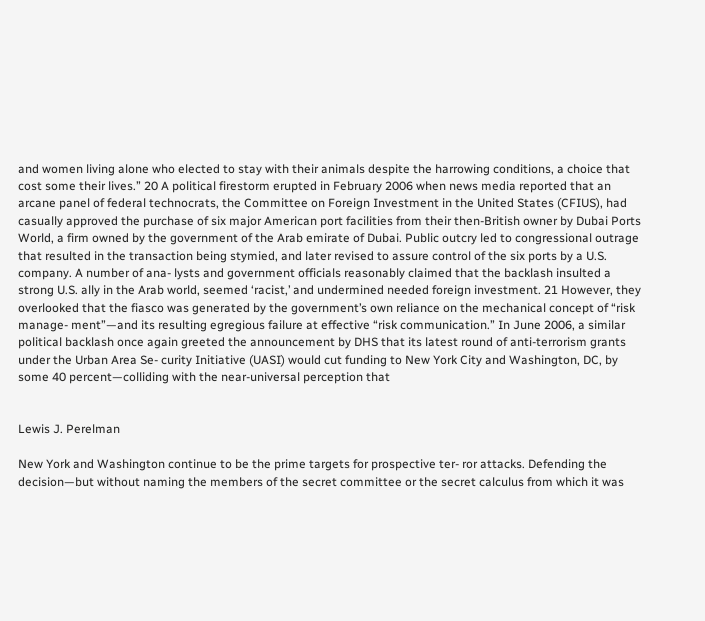and women living alone who elected to stay with their animals despite the harrowing conditions, a choice that cost some their lives.” 20 A political firestorm erupted in February 2006 when news media reported that an arcane panel of federal technocrats, the Committee on Foreign Investment in the United States (CFIUS), had casually approved the purchase of six major American port facilities from their then-British owner by Dubai Ports World, a firm owned by the government of the Arab emirate of Dubai. Public outcry led to congressional outrage that resulted in the transaction being stymied, and later revised to assure control of the six ports by a U.S. company. A number of ana- lysts and government officials reasonably claimed that the backlash insulted a strong U.S. ally in the Arab world, seemed ‘racist,’ and undermined needed foreign investment. 21 However, they overlooked that the fiasco was generated by the government’s own reliance on the mechanical concept of “risk manage- ment”—and its resulting egregious failure at effective “risk communication.” In June 2006, a similar political backlash once again greeted the announcement by DHS that its latest round of anti-terrorism grants under the Urban Area Se- curity Initiative (UASI) would cut funding to New York City and Washington, DC, by some 40 percent—colliding with the near-universal perception that


Lewis J. Perelman

New York and Washington continue to be the prime targets for prospective ter- ror attacks. Defending the decision—but without naming the members of the secret committee or the secret calculus from which it was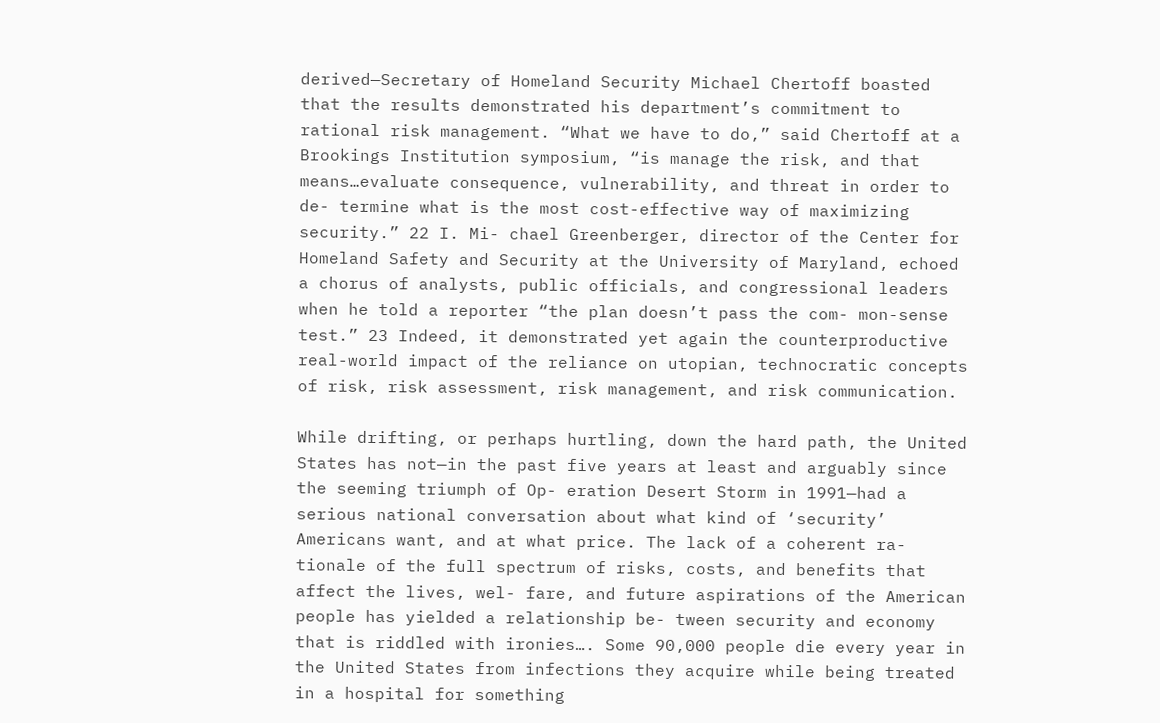derived—Secretary of Homeland Security Michael Chertoff boasted that the results demonstrated his department’s commitment to rational risk management. “What we have to do,” said Chertoff at a Brookings Institution symposium, “is manage the risk, and that means…evaluate consequence, vulnerability, and threat in order to de- termine what is the most cost-effective way of maximizing security.” 22 I. Mi- chael Greenberger, director of the Center for Homeland Safety and Security at the University of Maryland, echoed a chorus of analysts, public officials, and congressional leaders when he told a reporter “the plan doesn’t pass the com- mon-sense test.” 23 Indeed, it demonstrated yet again the counterproductive real-world impact of the reliance on utopian, technocratic concepts of risk, risk assessment, risk management, and risk communication.

While drifting, or perhaps hurtling, down the hard path, the United States has not—in the past five years at least and arguably since the seeming triumph of Op- eration Desert Storm in 1991—had a serious national conversation about what kind of ‘security’ Americans want, and at what price. The lack of a coherent ra- tionale of the full spectrum of risks, costs, and benefits that affect the lives, wel- fare, and future aspirations of the American people has yielded a relationship be- tween security and economy that is riddled with ironies…. Some 90,000 people die every year in the United States from infections they acquire while being treated in a hospital for something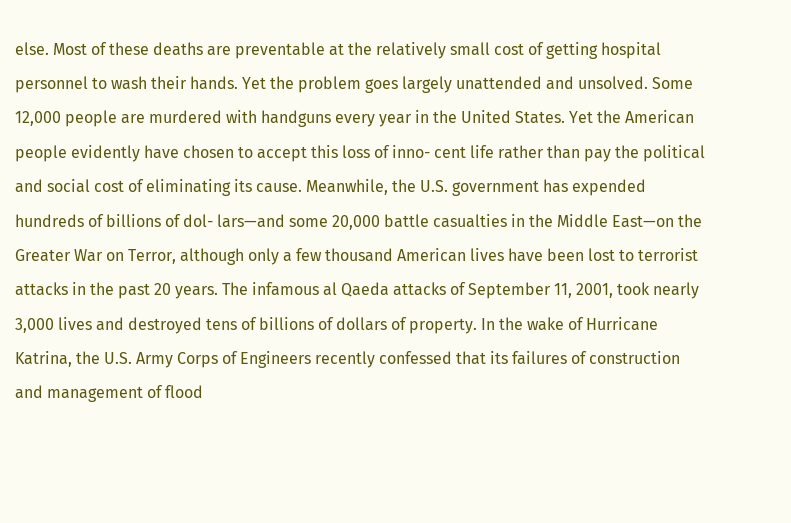else. Most of these deaths are preventable at the relatively small cost of getting hospital personnel to wash their hands. Yet the problem goes largely unattended and unsolved. Some 12,000 people are murdered with handguns every year in the United States. Yet the American people evidently have chosen to accept this loss of inno- cent life rather than pay the political and social cost of eliminating its cause. Meanwhile, the U.S. government has expended hundreds of billions of dol- lars—and some 20,000 battle casualties in the Middle East—on the Greater War on Terror, although only a few thousand American lives have been lost to terrorist attacks in the past 20 years. The infamous al Qaeda attacks of September 11, 2001, took nearly 3,000 lives and destroyed tens of billions of dollars of property. In the wake of Hurricane Katrina, the U.S. Army Corps of Engineers recently confessed that its failures of construction and management of flood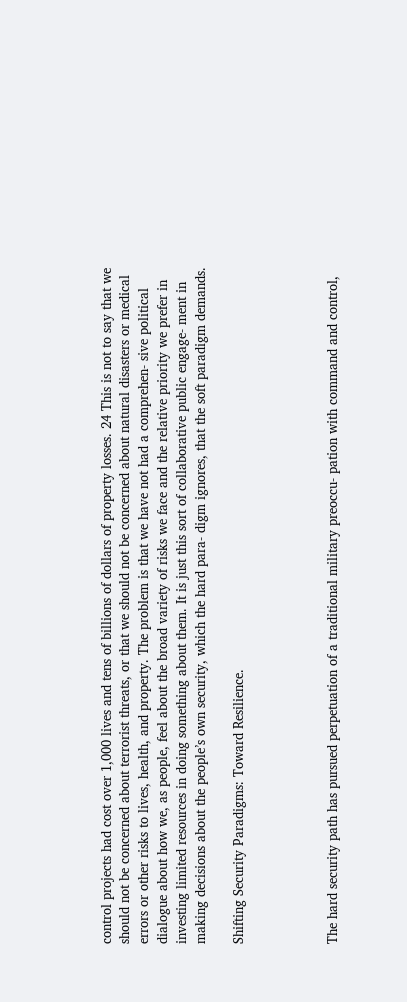control projects had cost over 1,000 lives and tens of billions of dollars of property losses. 24 This is not to say that we should not be concerned about terrorist threats, or that we should not be concerned about natural disasters or medical errors or other risks to lives, health, and property. The problem is that we have not had a comprehen- sive political dialogue about how we, as people, feel about the broad variety of risks we face and the relative priority we prefer in investing limited resources in doing something about them. It is just this sort of collaborative public engage- ment in making decisions about the people’s own security, which the hard para- digm ignores, that the soft paradigm demands.

Shifting Security Paradigms: Toward Resilience.




The hard security path has pursued perpetuation of a traditional military preoccu- pation with command and control,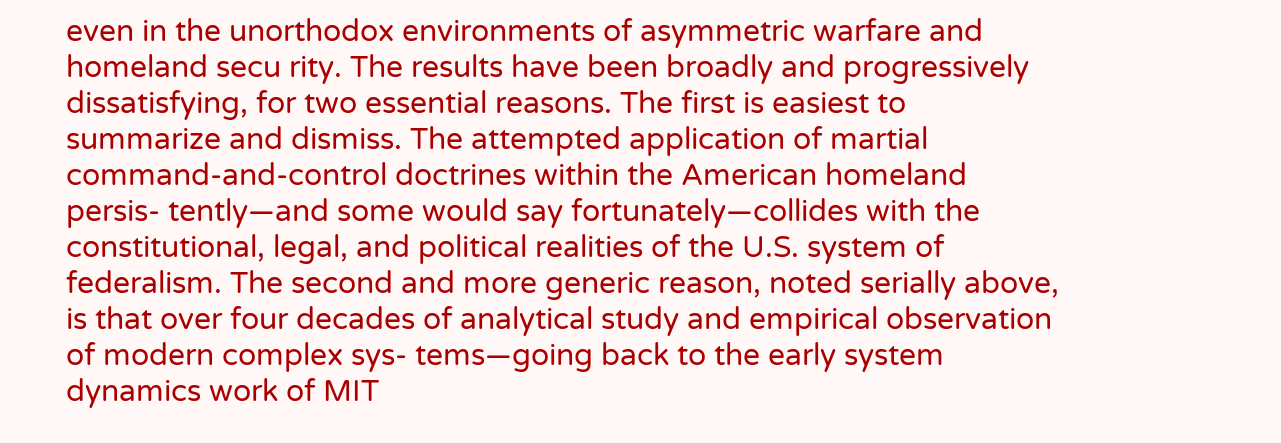even in the unorthodox environments of asymmetric warfare and homeland secu rity. The results have been broadly and progressively dissatisfying, for two essential reasons. The first is easiest to summarize and dismiss. The attempted application of martial command-and-control doctrines within the American homeland persis- tently—and some would say fortunately—collides with the constitutional, legal, and political realities of the U.S. system of federalism. The second and more generic reason, noted serially above, is that over four decades of analytical study and empirical observation of modern complex sys- tems—going back to the early system dynamics work of MIT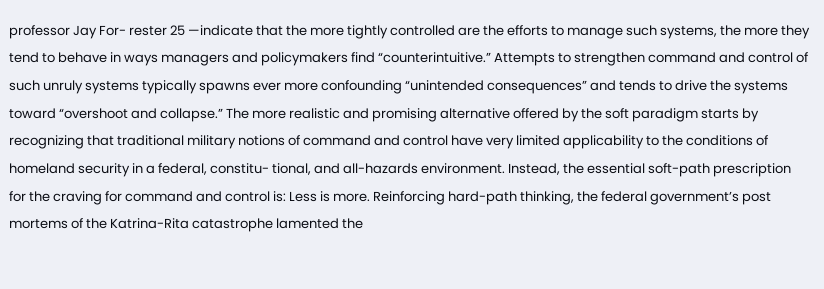professor Jay For- rester 25 —indicate that the more tightly controlled are the efforts to manage such systems, the more they tend to behave in ways managers and policymakers find “counterintuitive.” Attempts to strengthen command and control of such unruly systems typically spawns ever more confounding “unintended consequences” and tends to drive the systems toward “overshoot and collapse.” The more realistic and promising alternative offered by the soft paradigm starts by recognizing that traditional military notions of command and control have very limited applicability to the conditions of homeland security in a federal, constitu- tional, and all-hazards environment. Instead, the essential soft-path prescription for the craving for command and control is: Less is more. Reinforcing hard-path thinking, the federal government’s post mortems of the Katrina-Rita catastrophe lamented the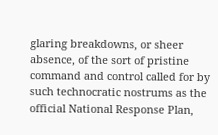glaring breakdowns, or sheer absence, of the sort of pristine command and control called for by such technocratic nostrums as the official National Response Plan,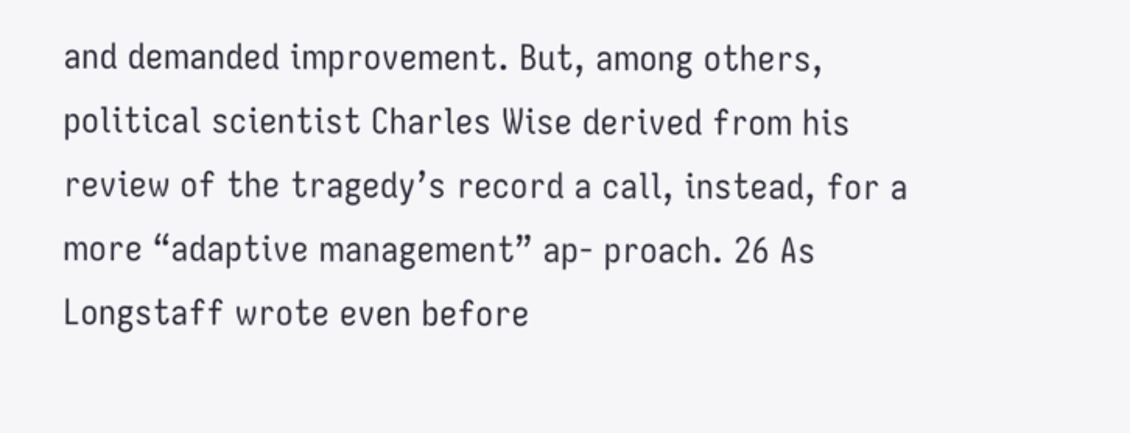and demanded improvement. But, among others, political scientist Charles Wise derived from his review of the tragedy’s record a call, instead, for a more “adaptive management” ap- proach. 26 As Longstaff wrote even before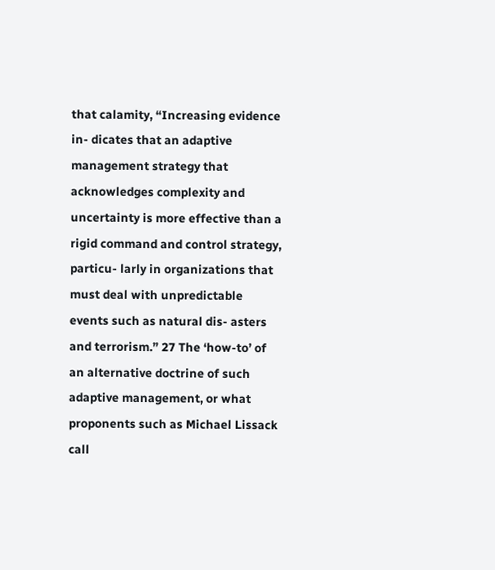that calamity, “Increasing evidence in- dicates that an adaptive management strategy that acknowledges complexity and uncertainty is more effective than a rigid command and control strategy, particu- larly in organizations that must deal with unpredictable events such as natural dis- asters and terrorism.” 27 The ‘how-to’ of an alternative doctrine of such adaptive management, or what proponents such as Michael Lissack call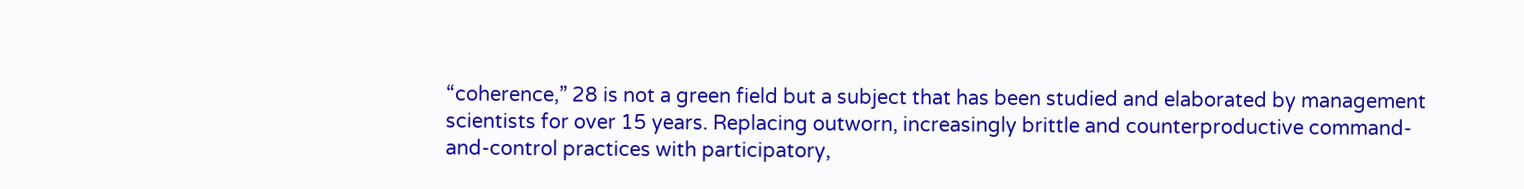“coherence,” 28 is not a green field but a subject that has been studied and elaborated by management scientists for over 15 years. Replacing outworn, increasingly brittle and counterproductive command- and-control practices with participatory,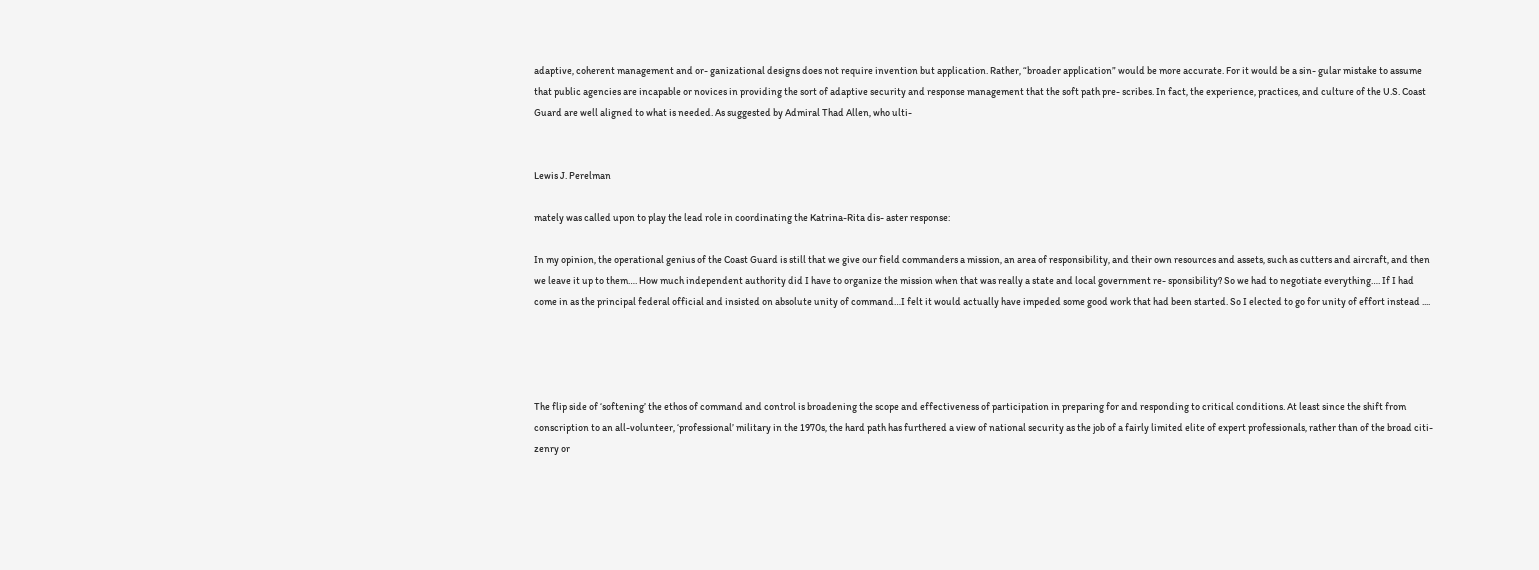adaptive, coherent management and or- ganizational designs does not require invention but application. Rather, “broader application” would be more accurate. For it would be a sin- gular mistake to assume that public agencies are incapable or novices in providing the sort of adaptive security and response management that the soft path pre- scribes. In fact, the experience, practices, and culture of the U.S. Coast Guard are well aligned to what is needed. As suggested by Admiral Thad Allen, who ulti-


Lewis J. Perelman

mately was called upon to play the lead role in coordinating the Katrina-Rita dis- aster response:

In my opinion, the operational genius of the Coast Guard is still that we give our field commanders a mission, an area of responsibility, and their own resources and assets, such as cutters and aircraft, and then we leave it up to them…. How much independent authority did I have to organize the mission when that was really a state and local government re- sponsibility? So we had to negotiate everything…. If I had come in as the principal federal official and insisted on absolute unity of command…I felt it would actually have impeded some good work that had been started. So I elected to go for unity of effort instead ....




The flip side of ‘softening’ the ethos of command and control is broadening the scope and effectiveness of participation in preparing for and responding to critical conditions. At least since the shift from conscription to an all-volunteer, ‘professional’ military in the 1970s, the hard path has furthered a view of national security as the job of a fairly limited elite of expert professionals, rather than of the broad citi- zenry or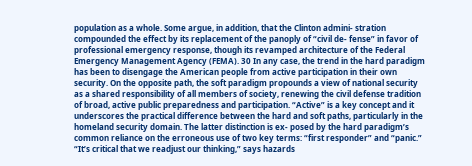population as a whole. Some argue, in addition, that the Clinton admini- stration compounded the effect by its replacement of the panoply of “civil de- fense” in favor of professional emergency response, though its revamped architecture of the Federal Emergency Management Agency (FEMA). 30 In any case, the trend in the hard paradigm has been to disengage the American people from active participation in their own security. On the opposite path, the soft paradigm propounds a view of national security as a shared responsibility of all members of society, renewing the civil defense tradition of broad, active public preparedness and participation. “Active” is a key concept and it underscores the practical difference between the hard and soft paths, particularly in the homeland security domain. The latter distinction is ex- posed by the hard paradigm’s common reliance on the erroneous use of two key terms: “first responder” and “panic.” “It’s critical that we readjust our thinking,” says hazards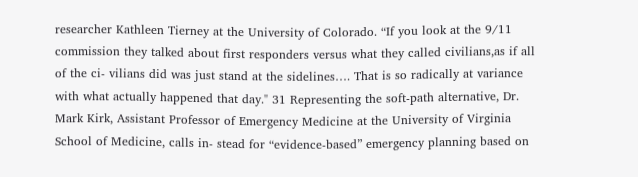researcher Kathleen Tierney at the University of Colorado. “If you look at the 9/11 commission they talked about first responders versus what they called civilians,as if all of the ci- vilians did was just stand at the sidelines…. That is so radically at variance with what actually happened that day." 31 Representing the soft-path alternative, Dr. Mark Kirk, Assistant Professor of Emergency Medicine at the University of Virginia School of Medicine, calls in- stead for “evidence-based” emergency planning based on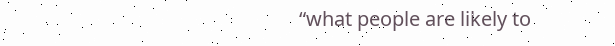“what people are likely to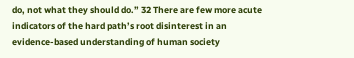do, not what they should do.” 32 There are few more acute indicators of the hard path’s root disinterest in an evidence-based understanding of human society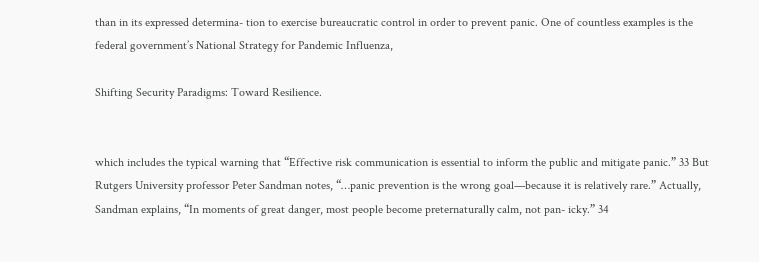than in its expressed determina- tion to exercise bureaucratic control in order to prevent panic. One of countless examples is the federal government’s National Strategy for Pandemic Influenza,

Shifting Security Paradigms: Toward Resilience.


which includes the typical warning that “Effective risk communication is essential to inform the public and mitigate panic.” 33 But Rutgers University professor Peter Sandman notes, “…panic prevention is the wrong goal—because it is relatively rare.” Actually, Sandman explains, “In moments of great danger, most people become preternaturally calm, not pan- icky.” 34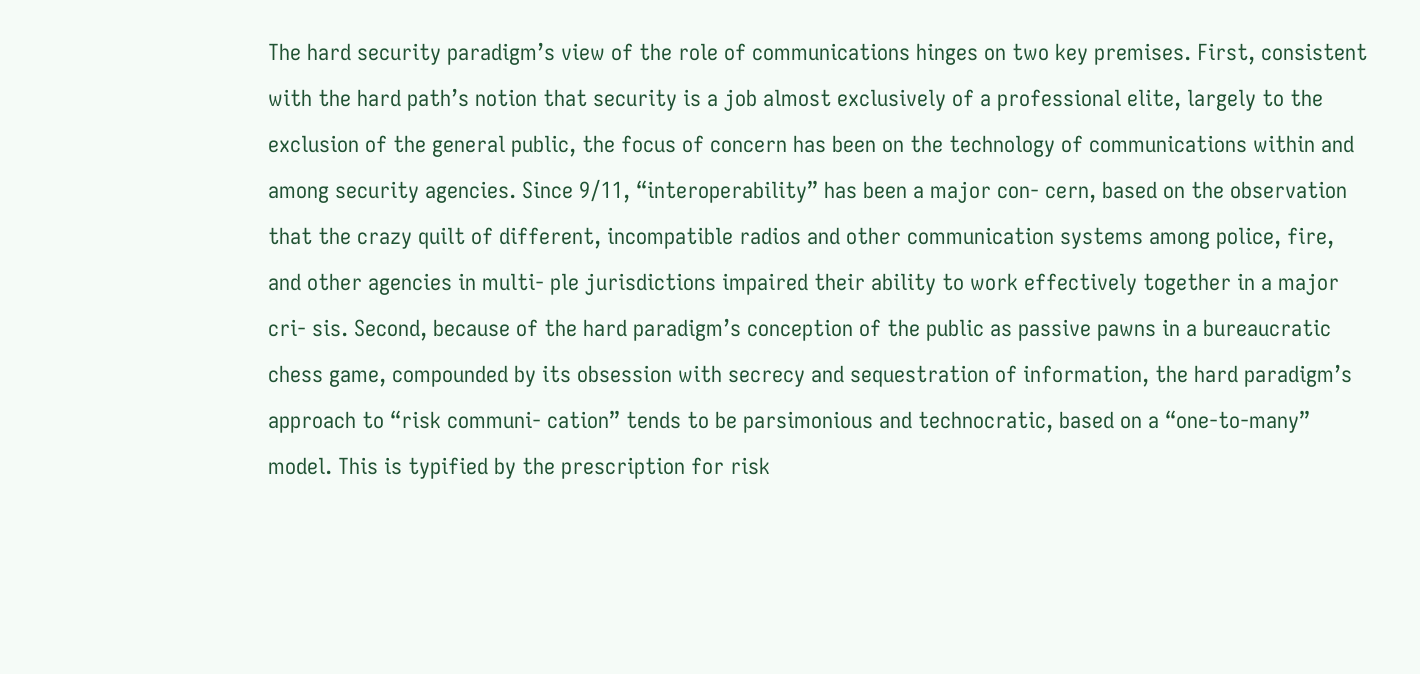The hard security paradigm’s view of the role of communications hinges on two key premises. First, consistent with the hard path’s notion that security is a job almost exclusively of a professional elite, largely to the exclusion of the general public, the focus of concern has been on the technology of communications within and among security agencies. Since 9/11, “interoperability” has been a major con- cern, based on the observation that the crazy quilt of different, incompatible radios and other communication systems among police, fire, and other agencies in multi- ple jurisdictions impaired their ability to work effectively together in a major cri- sis. Second, because of the hard paradigm’s conception of the public as passive pawns in a bureaucratic chess game, compounded by its obsession with secrecy and sequestration of information, the hard paradigm’s approach to “risk communi- cation” tends to be parsimonious and technocratic, based on a “one-to-many” model. This is typified by the prescription for risk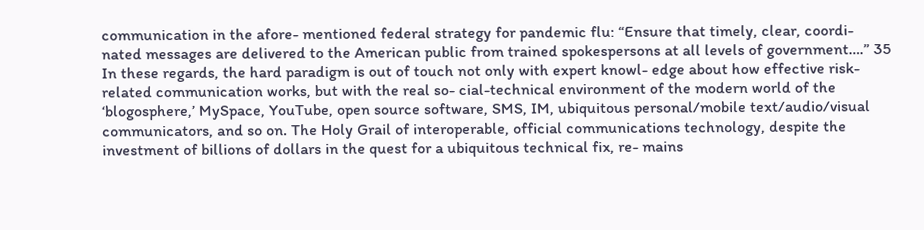communication in the afore- mentioned federal strategy for pandemic flu: “Ensure that timely, clear, coordi- nated messages are delivered to the American public from trained spokespersons at all levels of government….” 35 In these regards, the hard paradigm is out of touch not only with expert knowl- edge about how effective risk-related communication works, but with the real so- cial-technical environment of the modern world of the ‘blogosphere,’ MySpace, YouTube, open source software, SMS, IM, ubiquitous personal/mobile text/audio/visual communicators, and so on. The Holy Grail of interoperable, official communications technology, despite the investment of billions of dollars in the quest for a ubiquitous technical fix, re- mains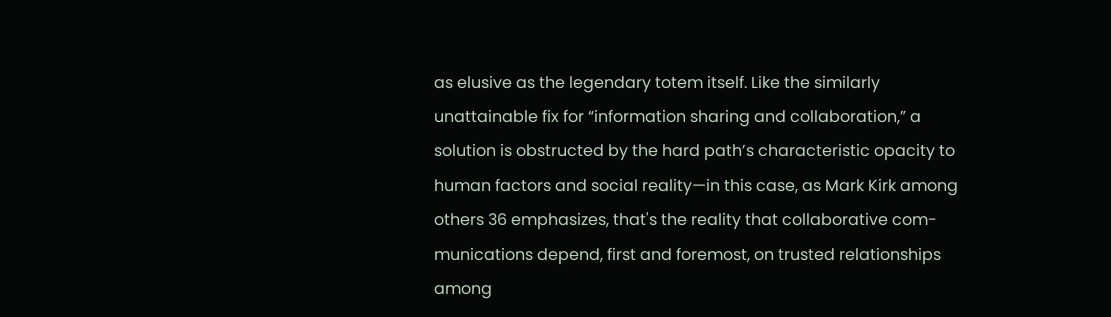as elusive as the legendary totem itself. Like the similarly unattainable fix for “information sharing and collaboration,” a solution is obstructed by the hard path’s characteristic opacity to human factors and social reality—in this case, as Mark Kirk among others 36 emphasizes, that's the reality that collaborative com- munications depend, first and foremost, on trusted relationships among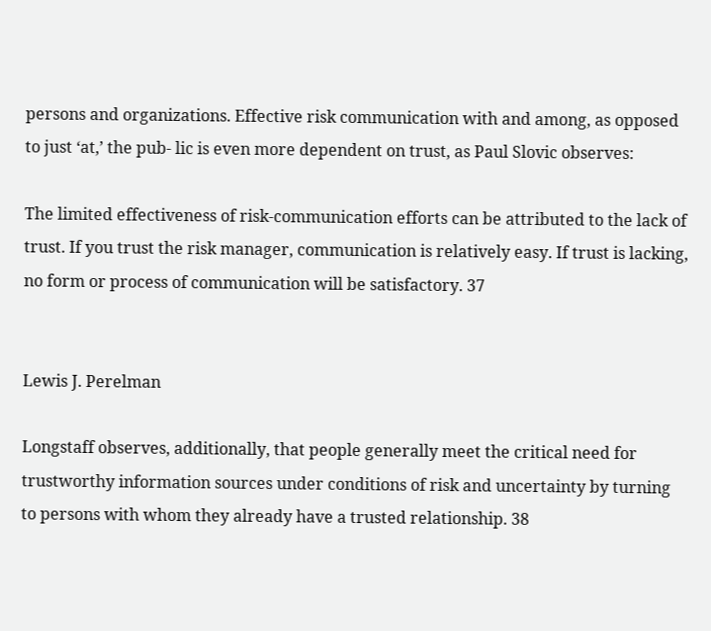persons and organizations. Effective risk communication with and among, as opposed to just ‘at,’ the pub- lic is even more dependent on trust, as Paul Slovic observes:

The limited effectiveness of risk-communication efforts can be attributed to the lack of trust. If you trust the risk manager, communication is relatively easy. If trust is lacking, no form or process of communication will be satisfactory. 37


Lewis J. Perelman

Longstaff observes, additionally, that people generally meet the critical need for trustworthy information sources under conditions of risk and uncertainty by turning to persons with whom they already have a trusted relationship. 38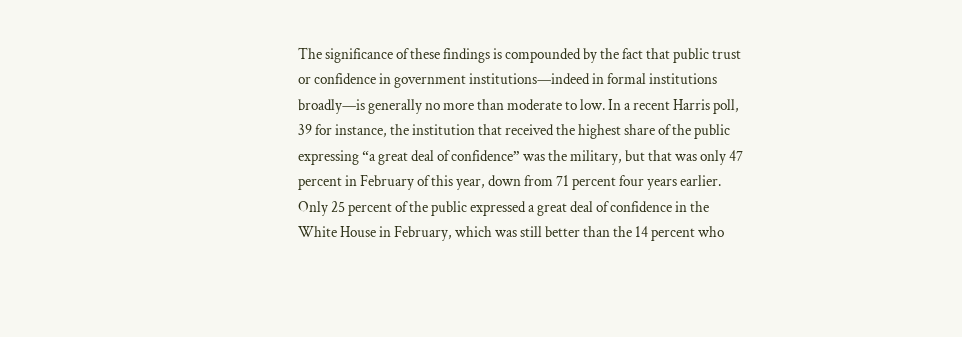The significance of these findings is compounded by the fact that public trust or confidence in government institutions—indeed in formal institutions broadly—is generally no more than moderate to low. In a recent Harris poll, 39 for instance, the institution that received the highest share of the public expressing “a great deal of confidence” was the military, but that was only 47 percent in February of this year, down from 71 percent four years earlier. Only 25 percent of the public expressed a great deal of confidence in the White House in February, which was still better than the 14 percent who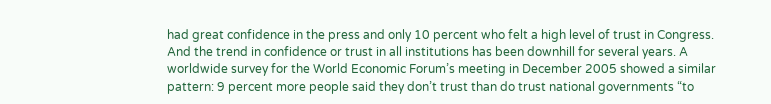had great confidence in the press and only 10 percent who felt a high level of trust in Congress. And the trend in confidence or trust in all institutions has been downhill for several years. A worldwide survey for the World Economic Forum’s meeting in December 2005 showed a similar pattern: 9 percent more people said they don’t trust than do trust national governments “to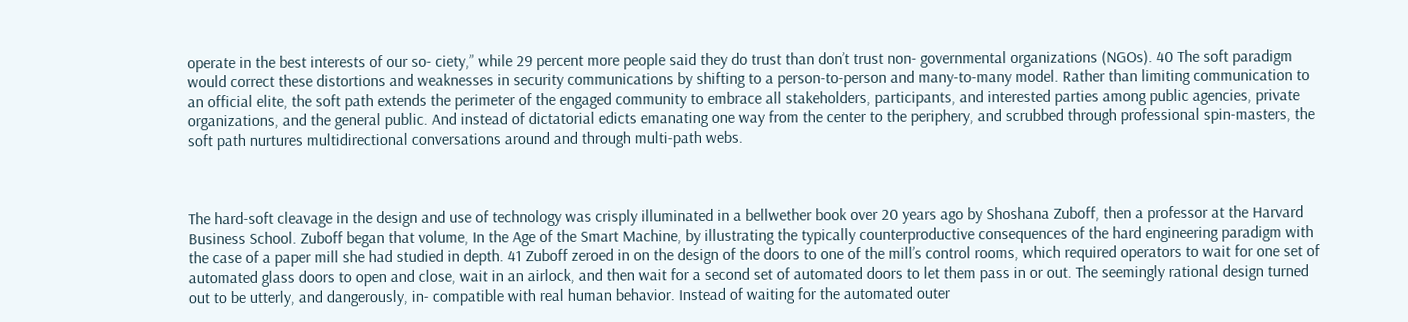operate in the best interests of our so- ciety,” while 29 percent more people said they do trust than don’t trust non- governmental organizations (NGOs). 40 The soft paradigm would correct these distortions and weaknesses in security communications by shifting to a person-to-person and many-to-many model. Rather than limiting communication to an official elite, the soft path extends the perimeter of the engaged community to embrace all stakeholders, participants, and interested parties among public agencies, private organizations, and the general public. And instead of dictatorial edicts emanating one way from the center to the periphery, and scrubbed through professional spin-masters, the soft path nurtures multidirectional conversations around and through multi-path webs.



The hard-soft cleavage in the design and use of technology was crisply illuminated in a bellwether book over 20 years ago by Shoshana Zuboff, then a professor at the Harvard Business School. Zuboff began that volume, In the Age of the Smart Machine, by illustrating the typically counterproductive consequences of the hard engineering paradigm with the case of a paper mill she had studied in depth. 41 Zuboff zeroed in on the design of the doors to one of the mill’s control rooms, which required operators to wait for one set of automated glass doors to open and close, wait in an airlock, and then wait for a second set of automated doors to let them pass in or out. The seemingly rational design turned out to be utterly, and dangerously, in- compatible with real human behavior. Instead of waiting for the automated outer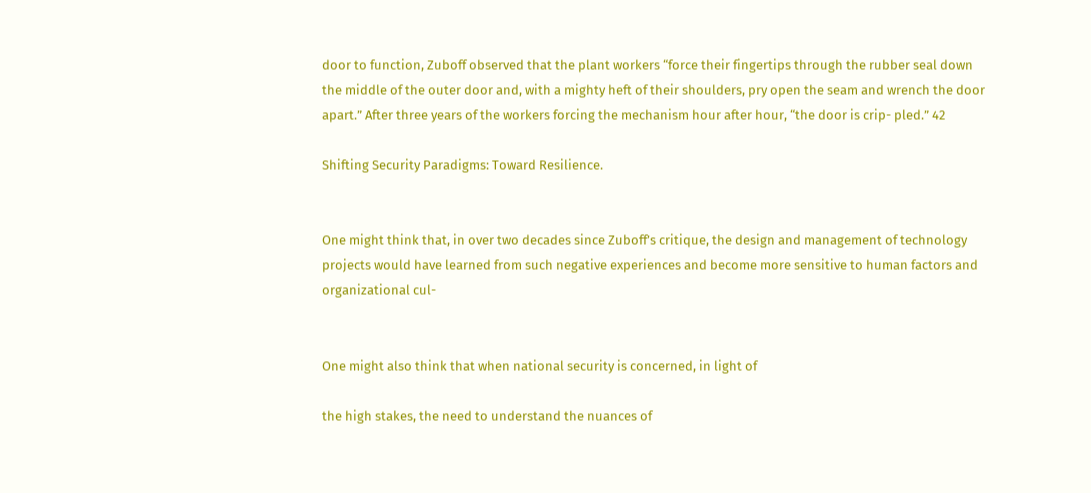door to function, Zuboff observed that the plant workers “force their fingertips through the rubber seal down the middle of the outer door and, with a mighty heft of their shoulders, pry open the seam and wrench the door apart.” After three years of the workers forcing the mechanism hour after hour, “the door is crip- pled.” 42

Shifting Security Paradigms: Toward Resilience.


One might think that, in over two decades since Zuboff’s critique, the design and management of technology projects would have learned from such negative experiences and become more sensitive to human factors and organizational cul-


One might also think that when national security is concerned, in light of

the high stakes, the need to understand the nuances of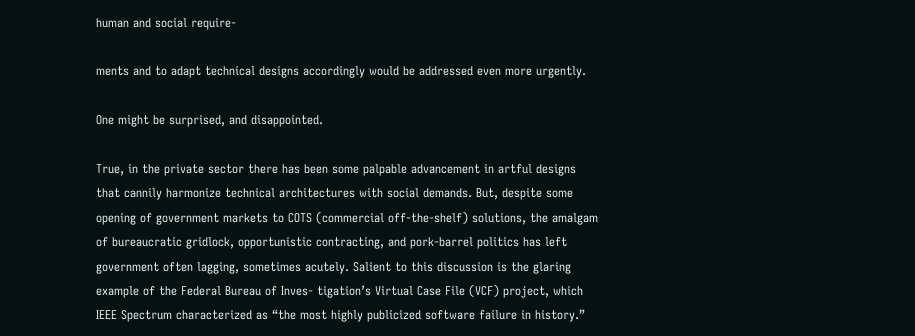human and social require-

ments and to adapt technical designs accordingly would be addressed even more urgently.

One might be surprised, and disappointed.

True, in the private sector there has been some palpable advancement in artful designs that cannily harmonize technical architectures with social demands. But, despite some opening of government markets to COTS (commercial off-the-shelf) solutions, the amalgam of bureaucratic gridlock, opportunistic contracting, and pork-barrel politics has left government often lagging, sometimes acutely. Salient to this discussion is the glaring example of the Federal Bureau of Inves- tigation’s Virtual Case File (VCF) project, which IEEE Spectrum characterized as “the most highly publicized software failure in history.”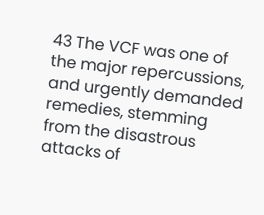43 The VCF was one of the major repercussions, and urgently demanded remedies, stemming from the disastrous attacks of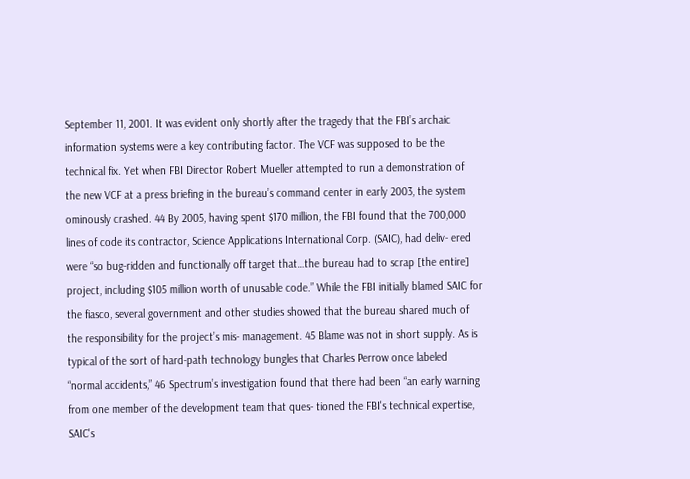September 11, 2001. It was evident only shortly after the tragedy that the FBI’s archaic information systems were a key contributing factor. The VCF was supposed to be the technical fix. Yet when FBI Director Robert Mueller attempted to run a demonstration of the new VCF at a press briefing in the bureau’s command center in early 2003, the system ominously crashed. 44 By 2005, having spent $170 million, the FBI found that the 700,000 lines of code its contractor, Science Applications International Corp. (SAIC), had deliv- ered were “so bug-ridden and functionally off target that…the bureau had to scrap [the entire] project, including $105 million worth of unusable code.” While the FBI initially blamed SAIC for the fiasco, several government and other studies showed that the bureau shared much of the responsibility for the project’s mis- management. 45 Blame was not in short supply. As is typical of the sort of hard-path technology bungles that Charles Perrow once labeled “normal accidents,” 46 Spectrum’s investigation found that there had been “an early warning from one member of the development team that ques- tioned the FBI's technical expertise, SAIC's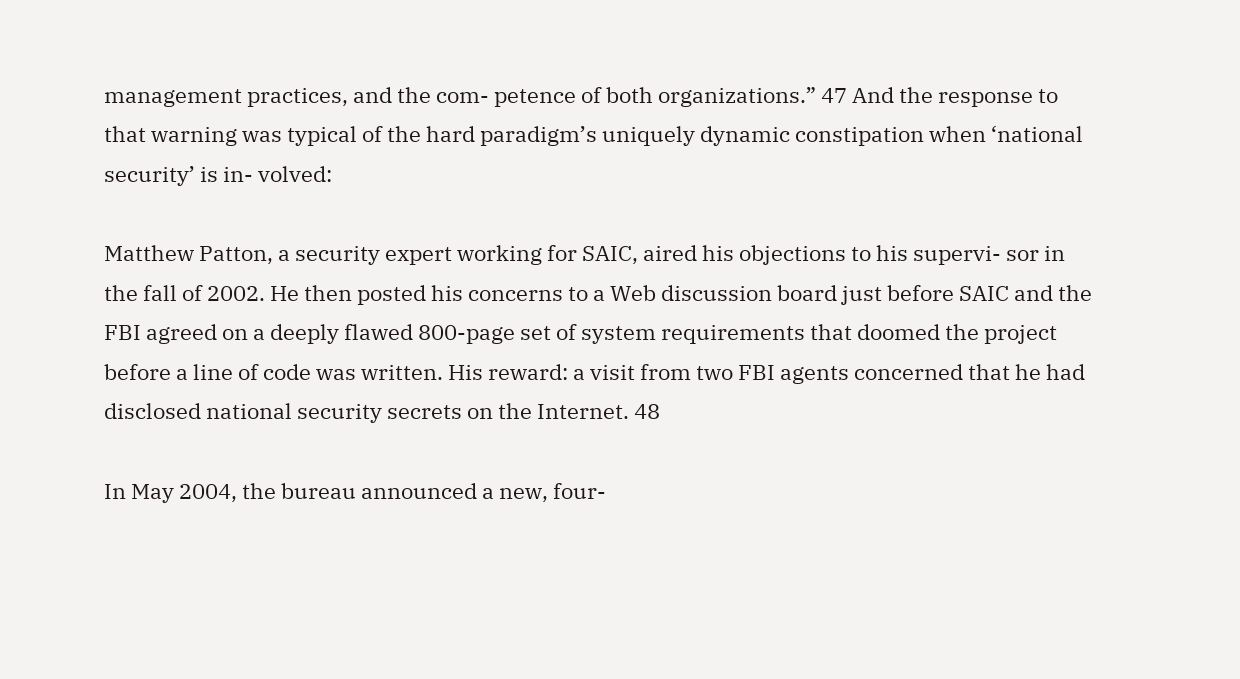management practices, and the com- petence of both organizations.” 47 And the response to that warning was typical of the hard paradigm’s uniquely dynamic constipation when ‘national security’ is in- volved:

Matthew Patton, a security expert working for SAIC, aired his objections to his supervi- sor in the fall of 2002. He then posted his concerns to a Web discussion board just before SAIC and the FBI agreed on a deeply flawed 800-page set of system requirements that doomed the project before a line of code was written. His reward: a visit from two FBI agents concerned that he had disclosed national security secrets on the Internet. 48

In May 2004, the bureau announced a new, four-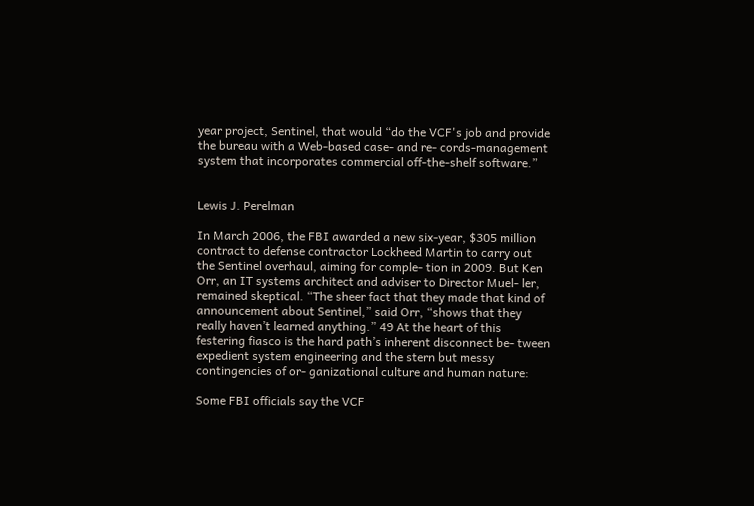year project, Sentinel, that would “do the VCF's job and provide the bureau with a Web-based case- and re- cords-management system that incorporates commercial off-the-shelf software.”


Lewis J. Perelman

In March 2006, the FBI awarded a new six-year, $305 million contract to defense contractor Lockheed Martin to carry out the Sentinel overhaul, aiming for comple- tion in 2009. But Ken Orr, an IT systems architect and adviser to Director Muel- ler, remained skeptical. “The sheer fact that they made that kind of announcement about Sentinel,” said Orr, “shows that they really haven’t learned anything.” 49 At the heart of this festering fiasco is the hard path’s inherent disconnect be- tween expedient system engineering and the stern but messy contingencies of or- ganizational culture and human nature:

Some FBI officials say the VCF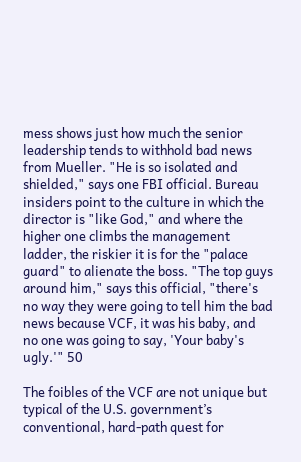mess shows just how much the senior leadership tends to withhold bad news from Mueller. "He is so isolated and shielded," says one FBI official. Bureau insiders point to the culture in which the director is "like God," and where the higher one climbs the management ladder, the riskier it is for the "palace guard" to alienate the boss. "The top guys around him," says this official, "there's no way they were going to tell him the bad news because VCF, it was his baby, and no one was going to say, 'Your baby's ugly.'" 50

The foibles of the VCF are not unique but typical of the U.S. government’s conventional, hard-path quest for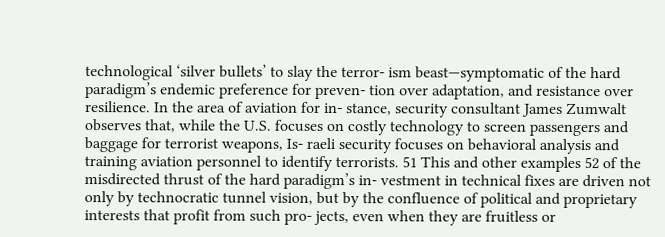technological ‘silver bullets’ to slay the terror- ism beast—symptomatic of the hard paradigm’s endemic preference for preven- tion over adaptation, and resistance over resilience. In the area of aviation for in- stance, security consultant James Zumwalt observes that, while the U.S. focuses on costly technology to screen passengers and baggage for terrorist weapons, Is- raeli security focuses on behavioral analysis and training aviation personnel to identify terrorists. 51 This and other examples 52 of the misdirected thrust of the hard paradigm’s in- vestment in technical fixes are driven not only by technocratic tunnel vision, but by the confluence of political and proprietary interests that profit from such pro- jects, even when they are fruitless or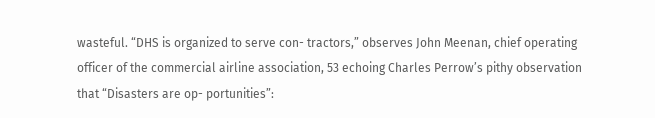wasteful. “DHS is organized to serve con- tractors,” observes John Meenan, chief operating officer of the commercial airline association, 53 echoing Charles Perrow’s pithy observation that “Disasters are op- portunities”: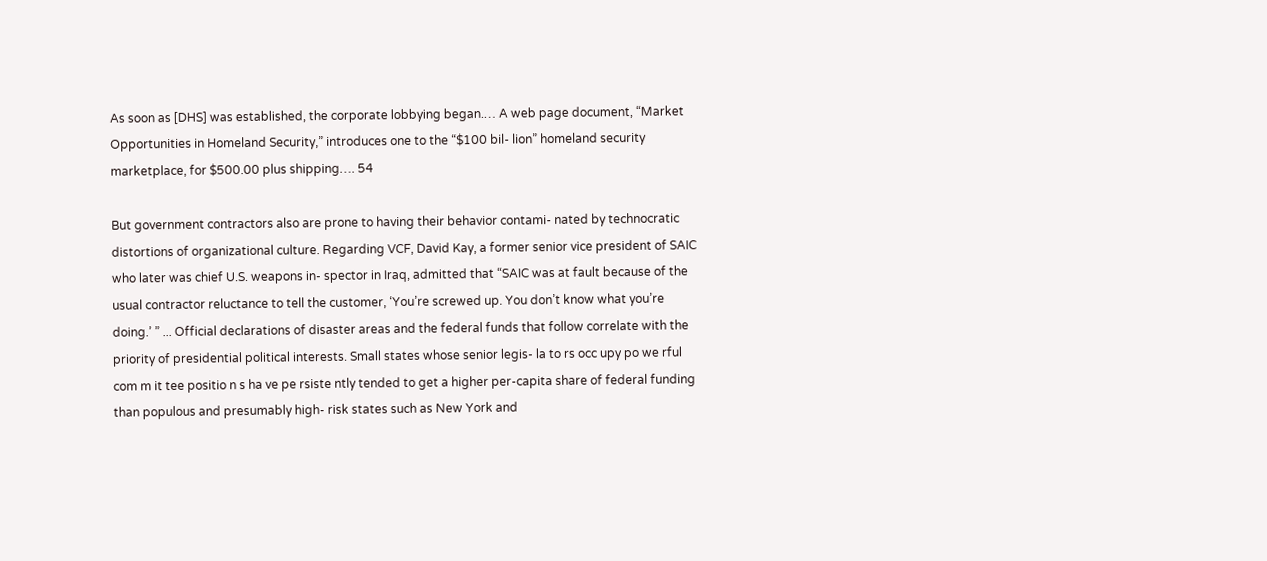As soon as [DHS] was established, the corporate lobbying began.… A web page document, “Market Opportunities in Homeland Security,” introduces one to the “$100 bil- lion” homeland security marketplace, for $500.00 plus shipping…. 54

But government contractors also are prone to having their behavior contami- nated by technocratic distortions of organizational culture. Regarding VCF, David Kay, a former senior vice president of SAIC who later was chief U.S. weapons in- spector in Iraq, admitted that “SAIC was at fault because of the usual contractor reluctance to tell the customer, ‘You’re screwed up. You don’t know what you’re doing.’ ” ... Official declarations of disaster areas and the federal funds that follow correlate with the priority of presidential political interests. Small states whose senior legis- la to rs occ upy po we rful com m it tee positio n s ha ve pe rsiste ntly tended to get a higher per-capita share of federal funding than populous and presumably high- risk states such as New York and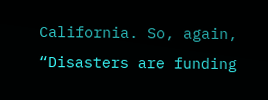California. So, again, “Disasters are funding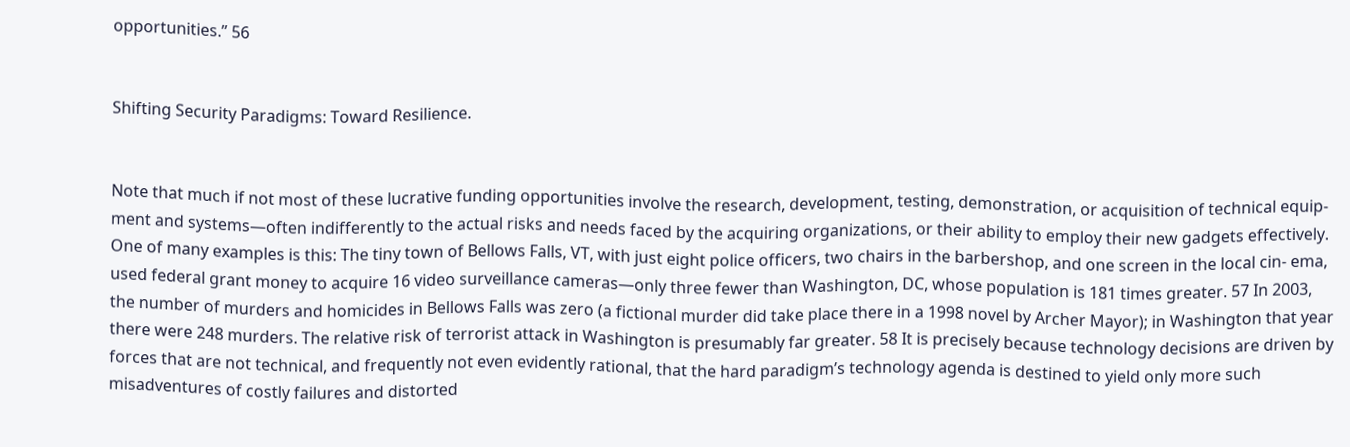opportunities.” 56


Shifting Security Paradigms: Toward Resilience.


Note that much if not most of these lucrative funding opportunities involve the research, development, testing, demonstration, or acquisition of technical equip- ment and systems—often indifferently to the actual risks and needs faced by the acquiring organizations, or their ability to employ their new gadgets effectively. One of many examples is this: The tiny town of Bellows Falls, VT, with just eight police officers, two chairs in the barbershop, and one screen in the local cin- ema, used federal grant money to acquire 16 video surveillance cameras—only three fewer than Washington, DC, whose population is 181 times greater. 57 In 2003, the number of murders and homicides in Bellows Falls was zero (a fictional murder did take place there in a 1998 novel by Archer Mayor); in Washington that year there were 248 murders. The relative risk of terrorist attack in Washington is presumably far greater. 58 It is precisely because technology decisions are driven by forces that are not technical, and frequently not even evidently rational, that the hard paradigm’s technology agenda is destined to yield only more such misadventures of costly failures and distorted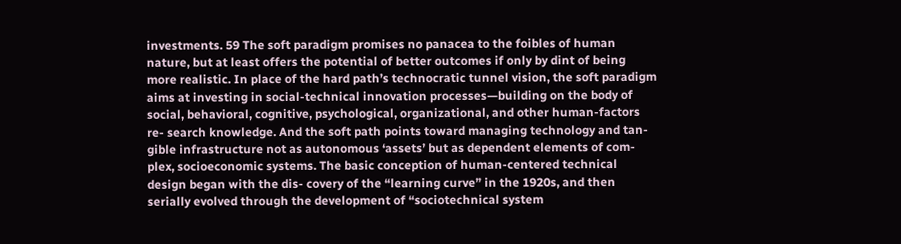investments. 59 The soft paradigm promises no panacea to the foibles of human nature, but at least offers the potential of better outcomes if only by dint of being more realistic. In place of the hard path’s technocratic tunnel vision, the soft paradigm aims at investing in social-technical innovation processes—building on the body of social, behavioral, cognitive, psychological, organizational, and other human-factors re- search knowledge. And the soft path points toward managing technology and tan- gible infrastructure not as autonomous ‘assets’ but as dependent elements of com- plex, socioeconomic systems. The basic conception of human-centered technical design began with the dis- covery of the “learning curve” in the 1920s, and then serially evolved through the development of “sociotechnical system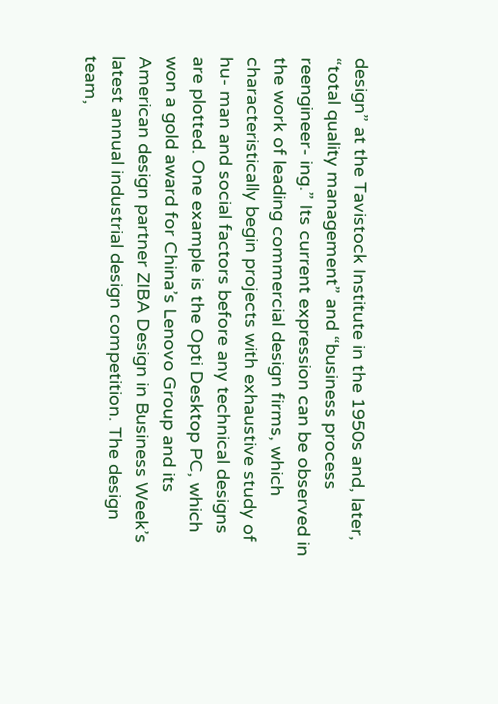design” at the Tavistock Institute in the 1950s and, later, “total quality management” and “business process reengineer- ing.” Its current expression can be observed in the work of leading commercial design firms, which characteristically begin projects with exhaustive study of hu- man and social factors before any technical designs are plotted. One example is the Opti Desktop PC, which won a gold award for China’s Lenovo Group and its American design partner ZIBA Design in Business Week’s latest annual industrial design competition. The design team,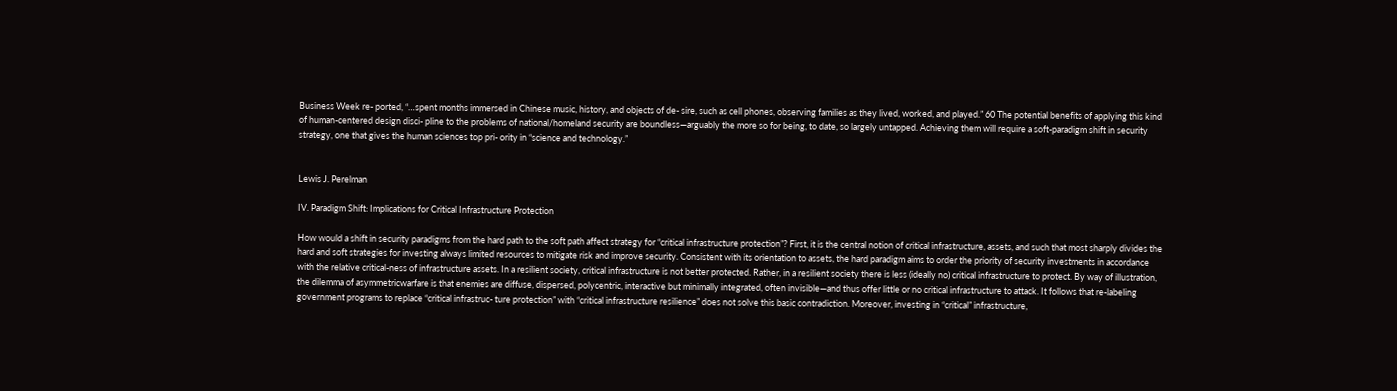Business Week re- ported, “…spent months immersed in Chinese music, history, and objects of de- sire, such as cell phones, observing families as they lived, worked, and played.” 60 The potential benefits of applying this kind of human-centered design disci- pline to the problems of national/homeland security are boundless—arguably the more so for being, to date, so largely untapped. Achieving them will require a soft-paradigm shift in security strategy, one that gives the human sciences top pri- ority in “science and technology.”


Lewis J. Perelman

IV. Paradigm Shift: Implications for Critical Infrastructure Protection

How would a shift in security paradigms from the hard path to the soft path affect strategy for “critical infrastructure protection”? First, it is the central notion of critical infrastructure, assets, and such that most sharply divides the hard and soft strategies for investing always limited resources to mitigate risk and improve security. Consistent with its orientation to assets, the hard paradigm aims to order the priority of security investments in accordance with the relative critical-ness of infrastructure assets. In a resilient society, critical infrastructure is not better protected. Rather, in a resilient society there is less (ideally no) critical infrastructure to protect. By way of illustration, the dilemma of asymmetricwarfare is that enemies are diffuse, dispersed, polycentric, interactive but minimally integrated, often invisible—and thus offer little or no critical infrastructure to attack. It follows that re-labeling government programs to replace “critical infrastruc- ture protection” with “critical infrastructure resilience” does not solve this basic contradiction. Moreover, investing in “critical” infrastructure,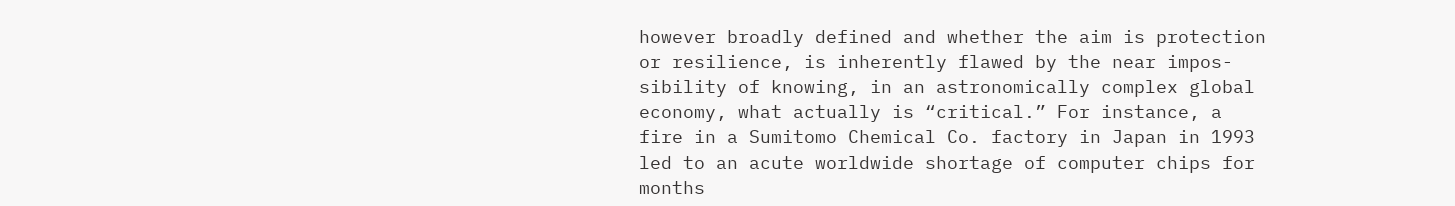however broadly defined and whether the aim is protection or resilience, is inherently flawed by the near impos- sibility of knowing, in an astronomically complex global economy, what actually is “critical.” For instance, a fire in a Sumitomo Chemical Co. factory in Japan in 1993 led to an acute worldwide shortage of computer chips for months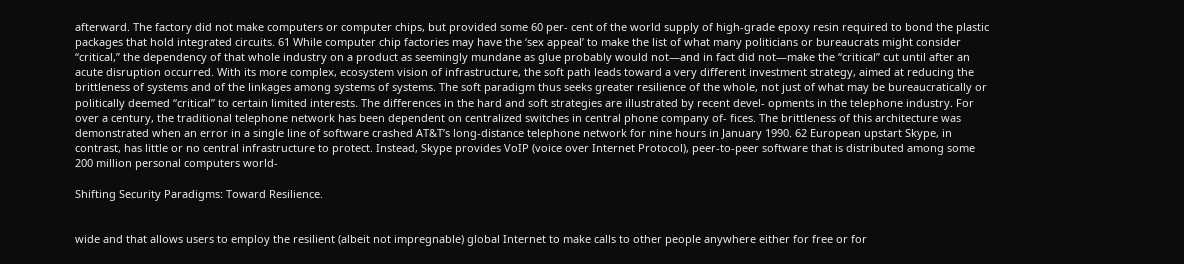afterward. The factory did not make computers or computer chips, but provided some 60 per- cent of the world supply of high-grade epoxy resin required to bond the plastic packages that hold integrated circuits. 61 While computer chip factories may have the ‘sex appeal’ to make the list of what many politicians or bureaucrats might consider “critical,” the dependency of that whole industry on a product as seemingly mundane as glue probably would not—and in fact did not—make the “critical” cut until after an acute disruption occurred. With its more complex, ecosystem vision of infrastructure, the soft path leads toward a very different investment strategy, aimed at reducing the brittleness of systems and of the linkages among systems of systems. The soft paradigm thus seeks greater resilience of the whole, not just of what may be bureaucratically or politically deemed “critical” to certain limited interests. The differences in the hard and soft strategies are illustrated by recent devel- opments in the telephone industry. For over a century, the traditional telephone network has been dependent on centralized switches in central phone company of- fices. The brittleness of this architecture was demonstrated when an error in a single line of software crashed AT&T’s long-distance telephone network for nine hours in January 1990. 62 European upstart Skype, in contrast, has little or no central infrastructure to protect. Instead, Skype provides VoIP (voice over Internet Protocol), peer-to-peer software that is distributed among some 200 million personal computers world-

Shifting Security Paradigms: Toward Resilience.


wide and that allows users to employ the resilient (albeit not impregnable) global Internet to make calls to other people anywhere either for free or for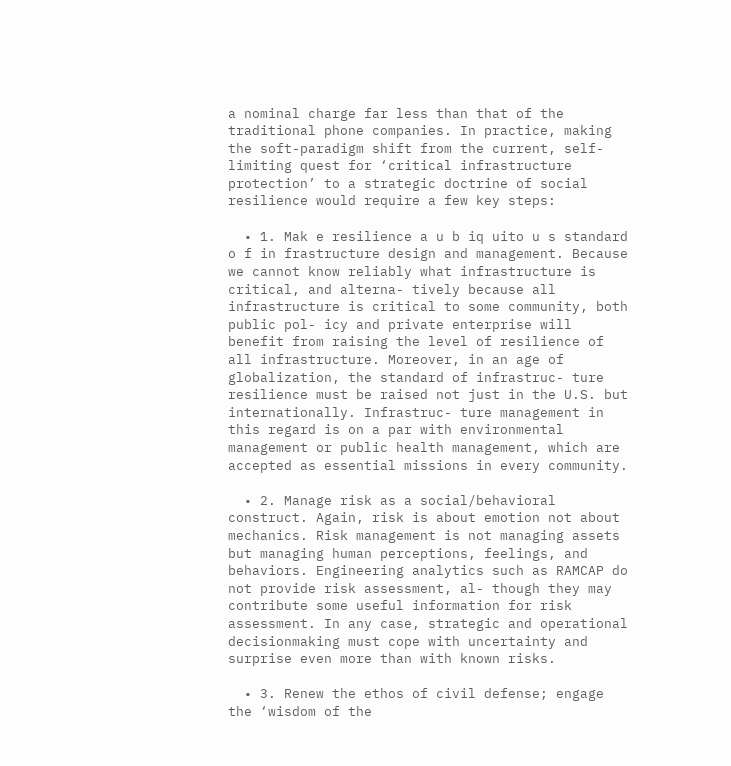a nominal charge far less than that of the traditional phone companies. In practice, making the soft-paradigm shift from the current, self-limiting quest for ‘critical infrastructure protection’ to a strategic doctrine of social resilience would require a few key steps:

  • 1. Mak e resilience a u b iq uito u s standard o f in frastructure design and management. Because we cannot know reliably what infrastructure is critical, and alterna- tively because all infrastructure is critical to some community, both public pol- icy and private enterprise will benefit from raising the level of resilience of all infrastructure. Moreover, in an age of globalization, the standard of infrastruc- ture resilience must be raised not just in the U.S. but internationally. Infrastruc- ture management in this regard is on a par with environmental management or public health management, which are accepted as essential missions in every community.

  • 2. Manage risk as a social/behavioral construct. Again, risk is about emotion not about mechanics. Risk management is not managing assets but managing human perceptions, feelings, and behaviors. Engineering analytics such as RAMCAP do not provide risk assessment, al- though they may contribute some useful information for risk assessment. In any case, strategic and operational decisionmaking must cope with uncertainty and surprise even more than with known risks.

  • 3. Renew the ethos of civil defense; engage the ‘wisdom of the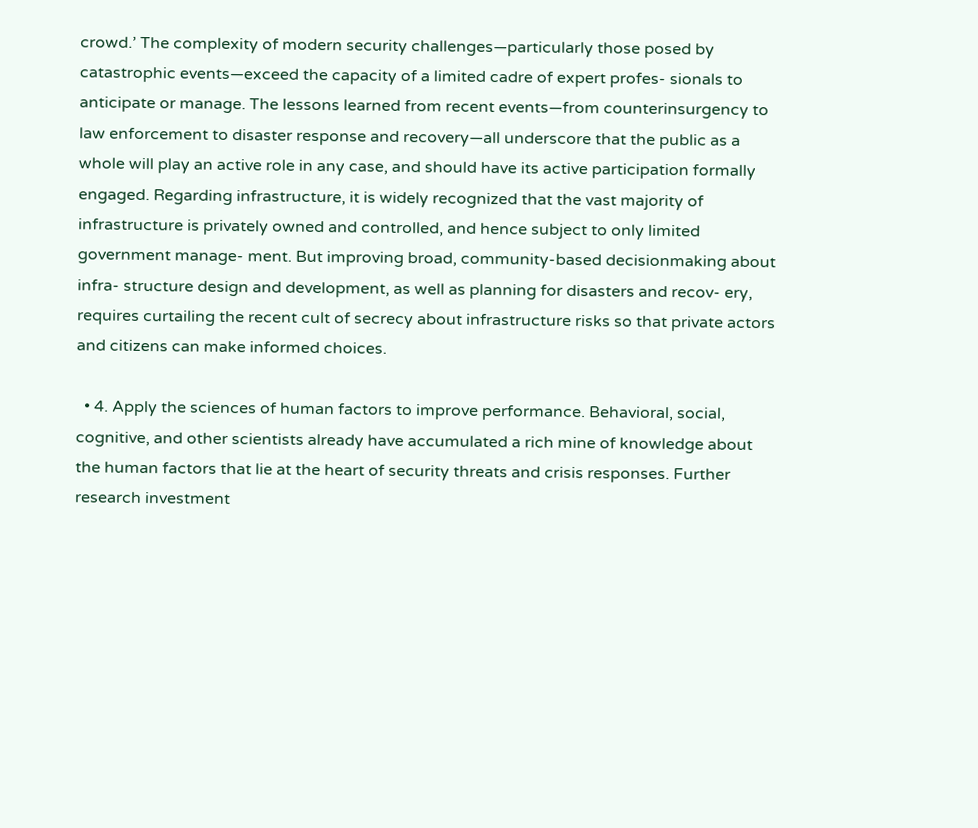crowd.’ The complexity of modern security challenges—particularly those posed by catastrophic events—exceed the capacity of a limited cadre of expert profes- sionals to anticipate or manage. The lessons learned from recent events—from counterinsurgency to law enforcement to disaster response and recovery—all underscore that the public as a whole will play an active role in any case, and should have its active participation formally engaged. Regarding infrastructure, it is widely recognized that the vast majority of infrastructure is privately owned and controlled, and hence subject to only limited government manage- ment. But improving broad, community-based decisionmaking about infra- structure design and development, as well as planning for disasters and recov- ery, requires curtailing the recent cult of secrecy about infrastructure risks so that private actors and citizens can make informed choices.

  • 4. Apply the sciences of human factors to improve performance. Behavioral, social, cognitive, and other scientists already have accumulated a rich mine of knowledge about the human factors that lie at the heart of security threats and crisis responses. Further research investment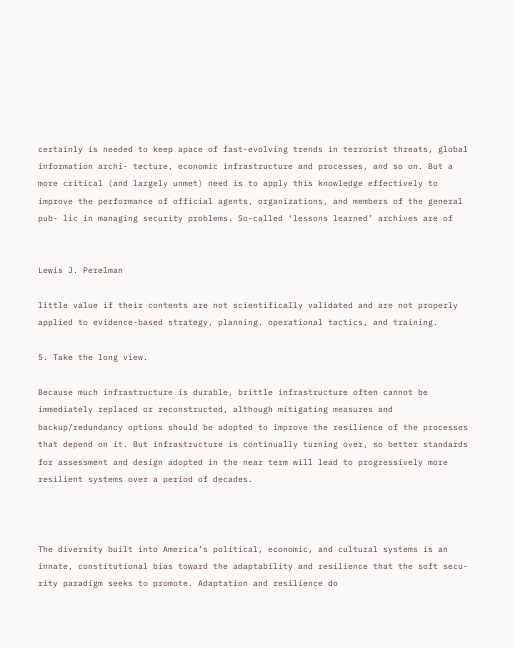certainly is needed to keep apace of fast-evolving trends in terrorist threats, global information archi- tecture, economic infrastructure and processes, and so on. But a more critical (and largely unmet) need is to apply this knowledge effectively to improve the performance of official agents, organizations, and members of the general pub- lic in managing security problems. So-called ‘lessons learned’ archives are of


Lewis J. Perelman

little value if their contents are not scientifically validated and are not properly applied to evidence-based strategy, planning, operational tactics, and training.

5. Take the long view.

Because much infrastructure is durable, brittle infrastructure often cannot be immediately replaced or reconstructed, although mitigating measures and backup/redundancy options should be adopted to improve the resilience of the processes that depend on it. But infrastructure is continually turning over, so better standards for assessment and design adopted in the near term will lead to progressively more resilient systems over a period of decades.



The diversity built into America’s political, economic, and cultural systems is an innate, constitutional bias toward the adaptability and resilience that the soft secu- rity paradigm seeks to promote. Adaptation and resilience do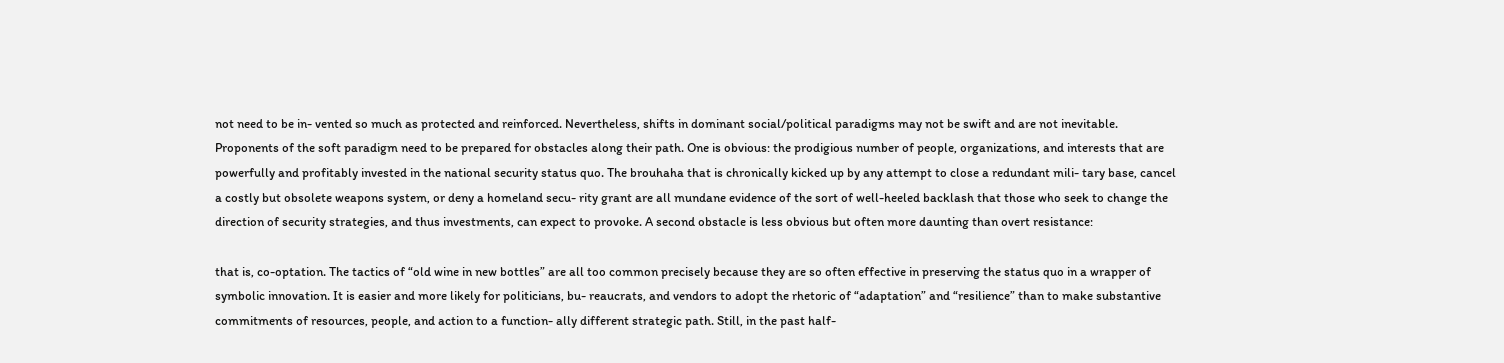not need to be in- vented so much as protected and reinforced. Nevertheless, shifts in dominant social/political paradigms may not be swift and are not inevitable. Proponents of the soft paradigm need to be prepared for obstacles along their path. One is obvious: the prodigious number of people, organizations, and interests that are powerfully and profitably invested in the national security status quo. The brouhaha that is chronically kicked up by any attempt to close a redundant mili- tary base, cancel a costly but obsolete weapons system, or deny a homeland secu- rity grant are all mundane evidence of the sort of well-heeled backlash that those who seek to change the direction of security strategies, and thus investments, can expect to provoke. A second obstacle is less obvious but often more daunting than overt resistance:

that is, co-optation. The tactics of “old wine in new bottles” are all too common precisely because they are so often effective in preserving the status quo in a wrapper of symbolic innovation. It is easier and more likely for politicians, bu- reaucrats, and vendors to adopt the rhetoric of “adaptation” and “resilience” than to make substantive commitments of resources, people, and action to a function- ally different strategic path. Still, in the past half-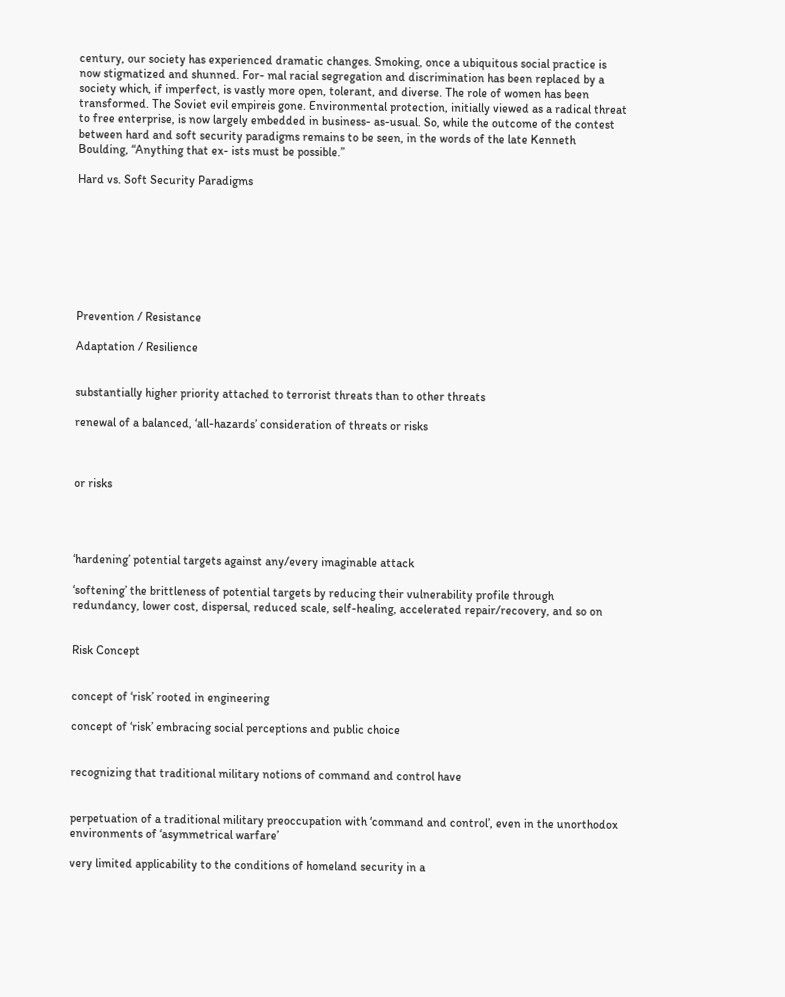century, our society has experienced dramatic changes. Smoking, once a ubiquitous social practice is now stigmatized and shunned. For- mal racial segregation and discrimination has been replaced by a society which, if imperfect, is vastly more open, tolerant, and diverse. The role of women has been transformed. The Soviet evil empireis gone. Environmental protection, initially viewed as a radical threat to free enterprise, is now largely embedded in business- as-usual. So, while the outcome of the contest between hard and soft security paradigms remains to be seen, in the words of the late Kenneth Boulding, “Anything that ex- ists must be possible.”

Hard vs. Soft Security Paradigms








Prevention / Resistance

Adaptation / Resilience


substantially higher priority attached to terrorist threats than to other threats

renewal of a balanced, ‘all-hazards’ consideration of threats or risks



or risks




‘hardening’ potential targets against any/every imaginable attack

‘softening’ the brittleness of potential targets by reducing their vulnerability profile through redundancy, lower cost, dispersal, reduced scale, self-healing, accelerated repair/recovery, and so on


Risk Concept


concept of ‘risk’ rooted in engineering

concept of ‘risk’ embracing social perceptions and public choice


recognizing that traditional military notions of command and control have


perpetuation of a traditional military preoccupation with ‘command and control’, even in the unorthodox environments of ‘asymmetrical warfare’

very limited applicability to the conditions of homeland security in a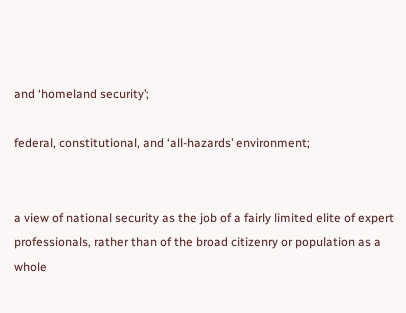and ‘homeland security’;

federal, constitutional, and ‘all-hazards’ environment;


a view of national security as the job of a fairly limited elite of expert professionals, rather than of the broad citizenry or population as a whole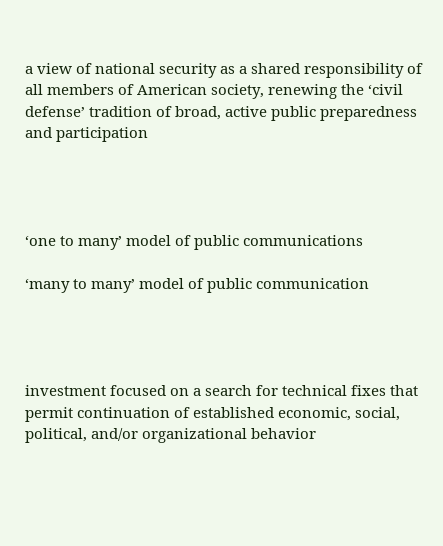a view of national security as a shared responsibility of all members of American society, renewing the ‘civil defense’ tradition of broad, active public preparedness and participation




‘one to many’ model of public communications

‘many to many’ model of public communication




investment focused on a search for technical fixes that permit continuation of established economic, social, political, and/or organizational behavior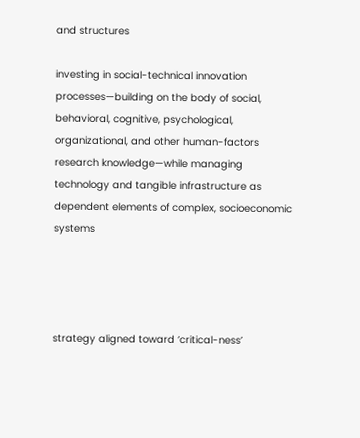and structures

investing in social-technical innovation processes—building on the body of social, behavioral, cognitive, psychological, organizational, and other human-factors research knowledge—while managing technology and tangible infrastructure as dependent elements of complex, socioeconomic systems




strategy aligned toward ‘critical-ness’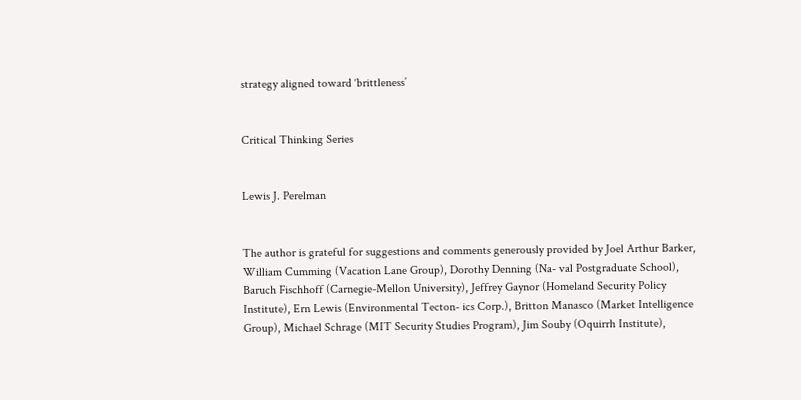strategy aligned toward ‘brittleness’


Critical Thinking Series


Lewis J. Perelman


The author is grateful for suggestions and comments generously provided by Joel Arthur Barker, William Cumming (Vacation Lane Group), Dorothy Denning (Na- val Postgraduate School), Baruch Fischhoff (Carnegie-Mellon University), Jeffrey Gaynor (Homeland Security Policy Institute), Ern Lewis (Environmental Tecton- ics Corp.), Britton Manasco (Market Intelligence Group), Michael Schrage (MIT Security Studies Program), Jim Souby (Oquirrh Institute),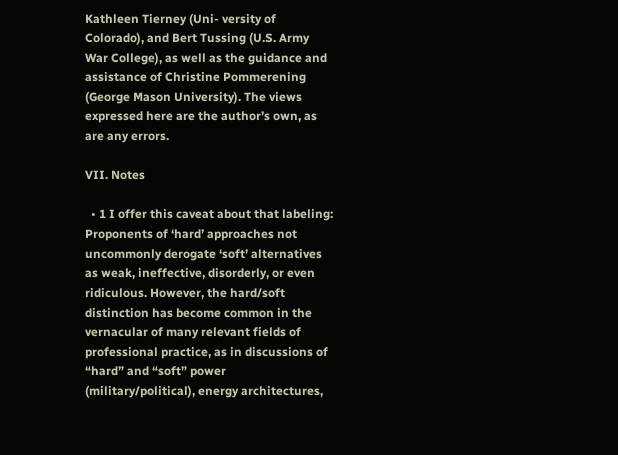Kathleen Tierney (Uni- versity of Colorado), and Bert Tussing (U.S. Army War College), as well as the guidance and assistance of Christine Pommerening (George Mason University). The views expressed here are the author’s own, as are any errors.

VII. Notes

  • 1 I offer this caveat about that labeling: Proponents of ‘hard’ approaches not uncommonly derogate ‘soft’ alternatives as weak, ineffective, disorderly, or even ridiculous. However, the hard/soft distinction has become common in the vernacular of many relevant fields of professional practice, as in discussions of “hard” and “soft” power (military/political), energy architectures,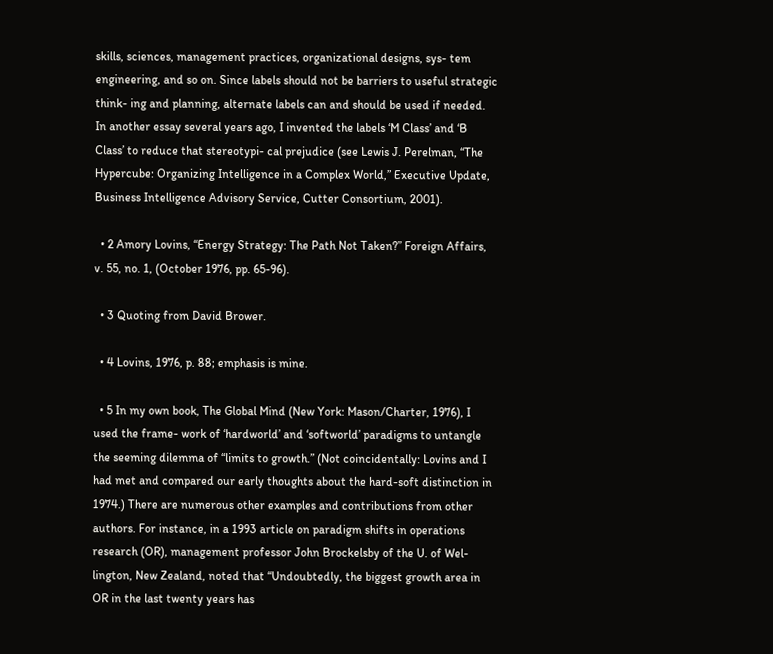skills, sciences, management practices, organizational designs, sys- tem engineering, and so on. Since labels should not be barriers to useful strategic think- ing and planning, alternate labels can and should be used if needed. In another essay several years ago, I invented the labels ‘M Class’ and ‘B Class’ to reduce that stereotypi- cal prejudice (see Lewis J. Perelman, “The Hypercube: Organizing Intelligence in a Complex World,” Executive Update, Business Intelligence Advisory Service, Cutter Consortium, 2001).

  • 2 Amory Lovins, “Energy Strategy: The Path Not Taken?” Foreign Affairs, v. 55, no. 1, (October 1976, pp. 65-96).

  • 3 Quoting from David Brower.

  • 4 Lovins, 1976, p. 88; emphasis is mine.

  • 5 In my own book, The Global Mind (New York: Mason/Charter, 1976), I used the frame- work of ‘hardworld’ and ‘softworld’ paradigms to untangle the seeming dilemma of “limits to growth.” (Not coincidentally: Lovins and I had met and compared our early thoughts about the hard-soft distinction in 1974.) There are numerous other examples and contributions from other authors. For instance, in a 1993 article on paradigm shifts in operations research (OR), management professor John Brockelsby of the U. of Wel- lington, New Zealand, noted that “Undoubtedly, the biggest growth area in OR in the last twenty years has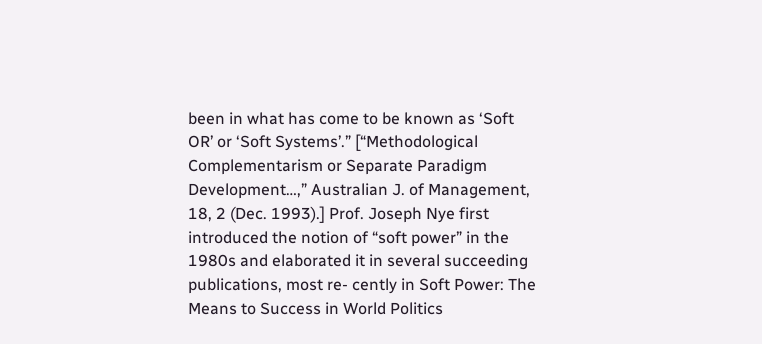been in what has come to be known as ‘Soft OR’ or ‘Soft Systems’.” [“Methodological Complementarism or Separate Paradigm Development…,” Australian J. of Management, 18, 2 (Dec. 1993).] Prof. Joseph Nye first introduced the notion of “soft power” in the 1980s and elaborated it in several succeeding publications, most re- cently in Soft Power: The Means to Success in World Politics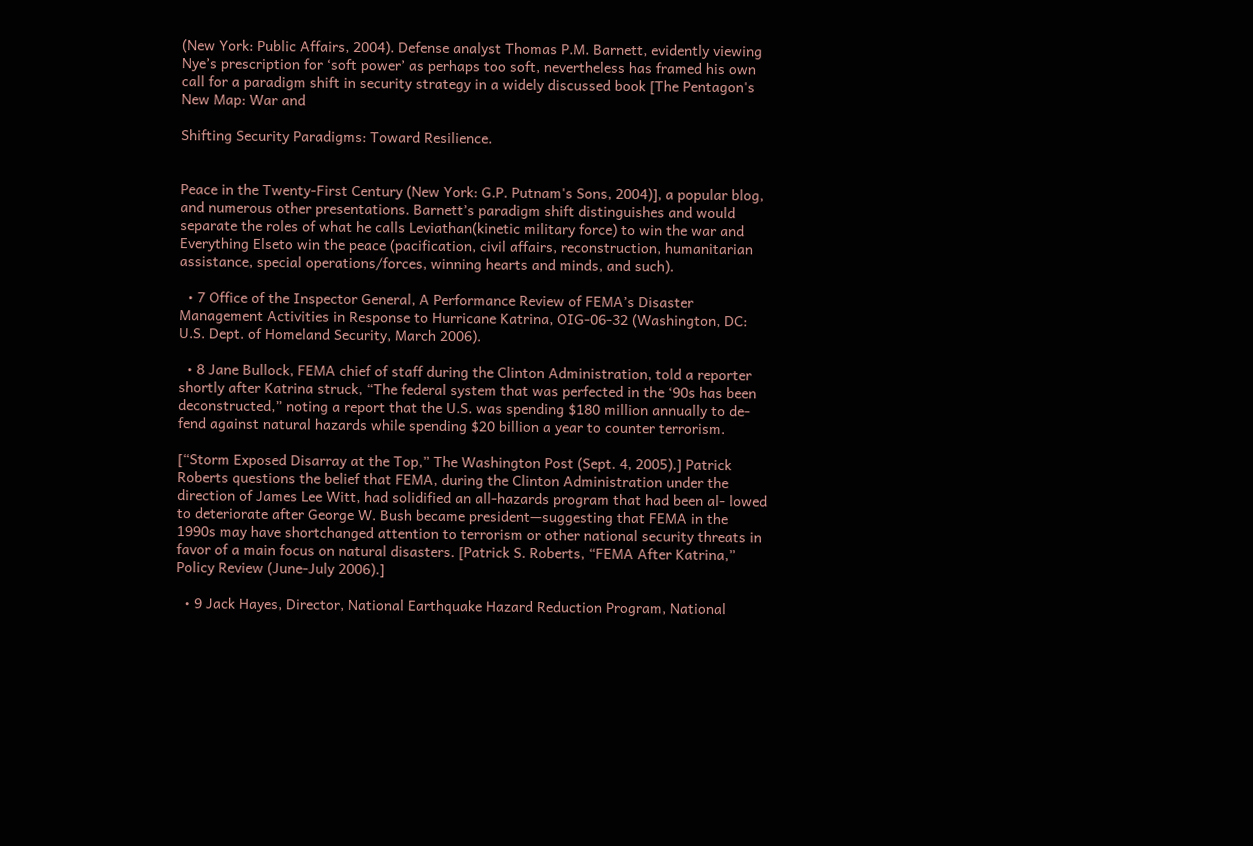(New York: Public Affairs, 2004). Defense analyst Thomas P.M. Barnett, evidently viewing Nye’s prescription for ‘soft power’ as perhaps too soft, nevertheless has framed his own call for a paradigm shift in security strategy in a widely discussed book [The Pentagon's New Map: War and

Shifting Security Paradigms: Toward Resilience.


Peace in the Twenty-First Century (New York: G.P. Putnam's Sons, 2004)], a popular blog, and numerous other presentations. Barnett’s paradigm shift distinguishes and would separate the roles of what he calls Leviathan(kinetic military force) to win the war and Everything Elseto win the peace (pacification, civil affairs, reconstruction, humanitarian assistance, special operations/forces, winning hearts and minds, and such).

  • 7 Office of the Inspector General, A Performance Review of FEMA’s Disaster Management Activities in Response to Hurricane Katrina, OIG-06-32 (Washington, DC: U.S. Dept. of Homeland Security, March 2006).

  • 8 Jane Bullock, FEMA chief of staff during the Clinton Administration, told a reporter shortly after Katrina struck, “The federal system that was perfected in the ‘90s has been deconstructed,” noting a report that the U.S. was spending $180 million annually to de- fend against natural hazards while spending $20 billion a year to counter terrorism.

[“Storm Exposed Disarray at the Top,” The Washington Post (Sept. 4, 2005).] Patrick Roberts questions the belief that FEMA, during the Clinton Administration under the direction of James Lee Witt, had solidified an all-hazards program that had been al- lowed to deteriorate after George W. Bush became president—suggesting that FEMA in the 1990s may have shortchanged attention to terrorism or other national security threats in favor of a main focus on natural disasters. [Patrick S. Roberts, “FEMA After Katrina,” Policy Review (June-July 2006).]

  • 9 Jack Hayes, Director, National Earthquake Hazard Reduction Program, National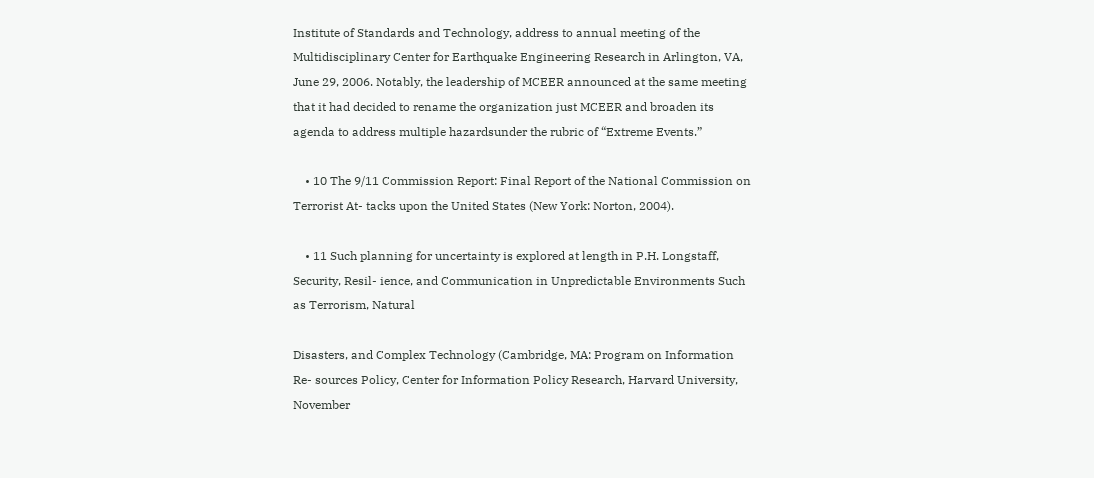Institute of Standards and Technology, address to annual meeting of the Multidisciplinary Center for Earthquake Engineering Research in Arlington, VA, June 29, 2006. Notably, the leadership of MCEER announced at the same meeting that it had decided to rename the organization just MCEER and broaden its agenda to address multiple hazardsunder the rubric of “Extreme Events.”

    • 10 The 9/11 Commission Report: Final Report of the National Commission on Terrorist At- tacks upon the United States (New York: Norton, 2004).

    • 11 Such planning for uncertainty is explored at length in P.H. Longstaff, Security, Resil- ience, and Communication in Unpredictable Environments Such as Terrorism, Natural

Disasters, and Complex Technology (Cambridge, MA: Program on Information Re- sources Policy, Center for Information Policy Research, Harvard University, November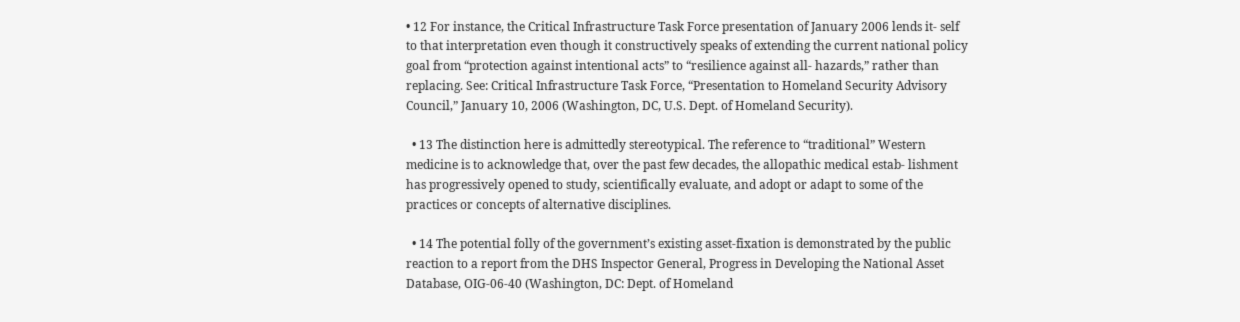• 12 For instance, the Critical Infrastructure Task Force presentation of January 2006 lends it- self to that interpretation even though it constructively speaks of extending the current national policy goal from “protection against intentional acts” to “resilience against all- hazards,” rather than replacing. See: Critical Infrastructure Task Force, “Presentation to Homeland Security Advisory Council,” January 10, 2006 (Washington, DC, U.S. Dept. of Homeland Security).

  • 13 The distinction here is admittedly stereotypical. The reference to “traditional” Western medicine is to acknowledge that, over the past few decades, the allopathic medical estab- lishment has progressively opened to study, scientifically evaluate, and adopt or adapt to some of the practices or concepts of alternative disciplines.

  • 14 The potential folly of the government’s existing asset-fixation is demonstrated by the public reaction to a report from the DHS Inspector General, Progress in Developing the National Asset Database, OIG-06-40 (Washington, DC: Dept. of Homeland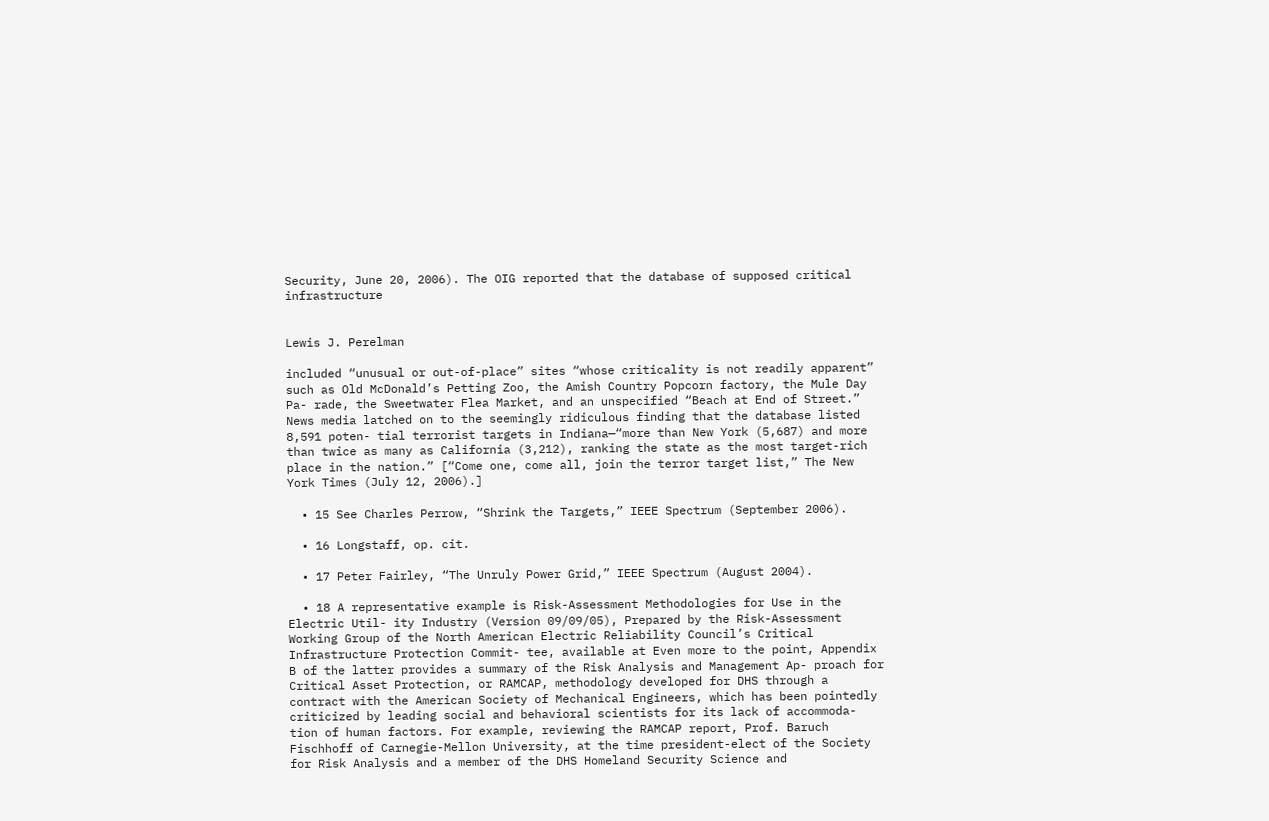Security, June 20, 2006). The OIG reported that the database of supposed critical infrastructure


Lewis J. Perelman

included “unusual or out-of-place” sites “whose criticality is not readily apparent” such as Old McDonald’s Petting Zoo, the Amish Country Popcorn factory, the Mule Day Pa- rade, the Sweetwater Flea Market, and an unspecified “Beach at End of Street.” News media latched on to the seemingly ridiculous finding that the database listed 8,591 poten- tial terrorist targets in Indiana—“more than New York (5,687) and more than twice as many as California (3,212), ranking the state as the most target-rich place in the nation.” [“Come one, come all, join the terror target list,” The New York Times (July 12, 2006).]

  • 15 See Charles Perrow, “Shrink the Targets,” IEEE Spectrum (September 2006).

  • 16 Longstaff, op. cit.

  • 17 Peter Fairley, “The Unruly Power Grid,” IEEE Spectrum (August 2004).

  • 18 A representative example is Risk-Assessment Methodologies for Use in the Electric Util- ity Industry (Version 09/09/05), Prepared by the Risk-Assessment Working Group of the North American Electric Reliability Council’s Critical Infrastructure Protection Commit- tee, available at Even more to the point, Appendix B of the latter provides a summary of the Risk Analysis and Management Ap- proach for Critical Asset Protection, or RAMCAP, methodology developed for DHS through a contract with the American Society of Mechanical Engineers, which has been pointedly criticized by leading social and behavioral scientists for its lack of accommoda- tion of human factors. For example, reviewing the RAMCAP report, Prof. Baruch Fischhoff of Carnegie-Mellon University, at the time president-elect of the Society for Risk Analysis and a member of the DHS Homeland Security Science and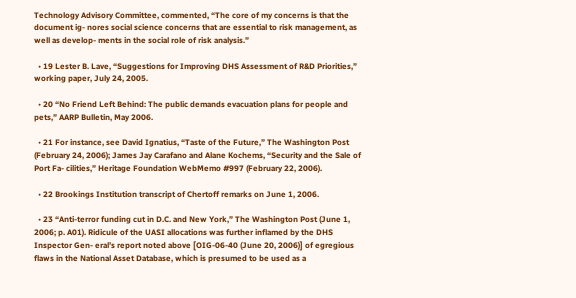Technology Advisory Committee, commented, “The core of my concerns is that the document ig- nores social science concerns that are essential to risk management, as well as develop- ments in the social role of risk analysis.”

  • 19 Lester B. Lave, “Suggestions for Improving DHS Assessment of R&D Priorities,” working paper, July 24, 2005.

  • 20 “No Friend Left Behind: The public demands evacuation plans for people and pets,” AARP Bulletin, May 2006.

  • 21 For instance, see David Ignatius, “Taste of the Future,” The Washington Post (February 24, 2006); James Jay Carafano and Alane Kochems, “Security and the Sale of Port Fa- cilities,” Heritage Foundation WebMemo #997 (February 22, 2006).

  • 22 Brookings Institution transcript of Chertoff remarks on June 1, 2006.

  • 23 “Anti-terror funding cut in D.C. and New York,” The Washington Post (June 1, 2006; p. A01). Ridicule of the UASI allocations was further inflamed by the DHS Inspector Gen- eral’s report noted above [OIG-06-40 (June 20, 2006)] of egregious flaws in the National Asset Database, which is presumed to be used as a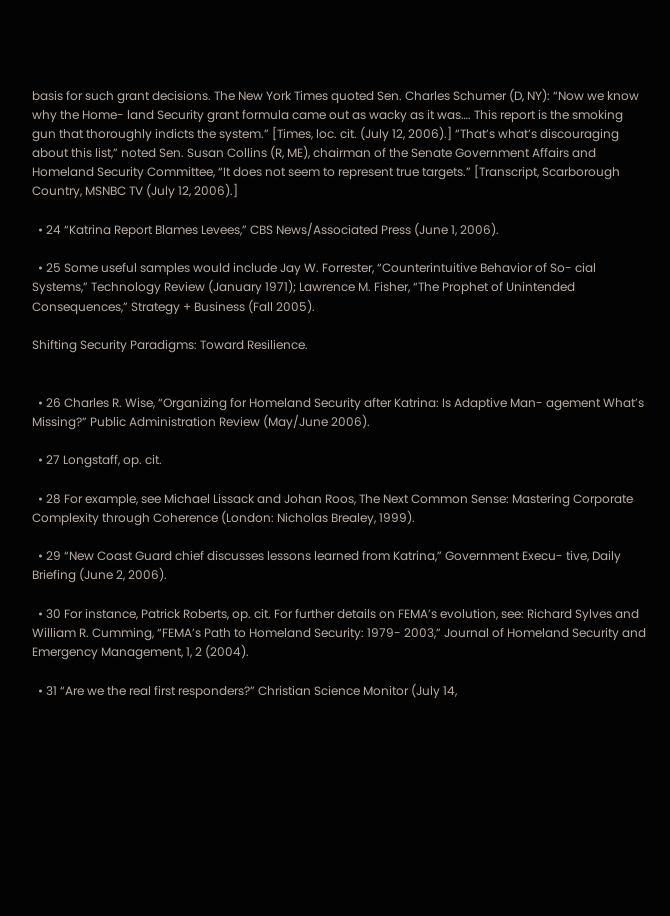basis for such grant decisions. The New York Times quoted Sen. Charles Schumer (D, NY): “Now we know why the Home- land Security grant formula came out as wacky as it was…. This report is the smoking gun that thoroughly indicts the system.” [Times, loc. cit. (July 12, 2006).] “That’s what’s discouraging about this list,” noted Sen. Susan Collins (R, ME), chairman of the Senate Government Affairs and Homeland Security Committee, “It does not seem to represent true targets.” [Transcript, Scarborough Country, MSNBC TV (July 12, 2006).]

  • 24 “Katrina Report Blames Levees,” CBS News/Associated Press (June 1, 2006).

  • 25 Some useful samples would include Jay W. Forrester, “Counterintuitive Behavior of So- cial Systems,” Technology Review (January 1971); Lawrence M. Fisher, “The Prophet of Unintended Consequences,” Strategy + Business (Fall 2005).

Shifting Security Paradigms: Toward Resilience.


  • 26 Charles R. Wise, “Organizing for Homeland Security after Katrina: Is Adaptive Man- agement What’s Missing?” Public Administration Review (May/June 2006).

  • 27 Longstaff, op. cit.

  • 28 For example, see Michael Lissack and Johan Roos, The Next Common Sense: Mastering Corporate Complexity through Coherence (London: Nicholas Brealey, 1999).

  • 29 “New Coast Guard chief discusses lessons learned from Katrina,” Government Execu- tive, Daily Briefing (June 2, 2006).

  • 30 For instance, Patrick Roberts, op. cit. For further details on FEMA’s evolution, see: Richard Sylves and William R. Cumming, “FEMA’s Path to Homeland Security: 1979- 2003,” Journal of Homeland Security and Emergency Management, 1, 2 (2004).

  • 31 “Are we the real first responders?” Christian Science Monitor (July 14,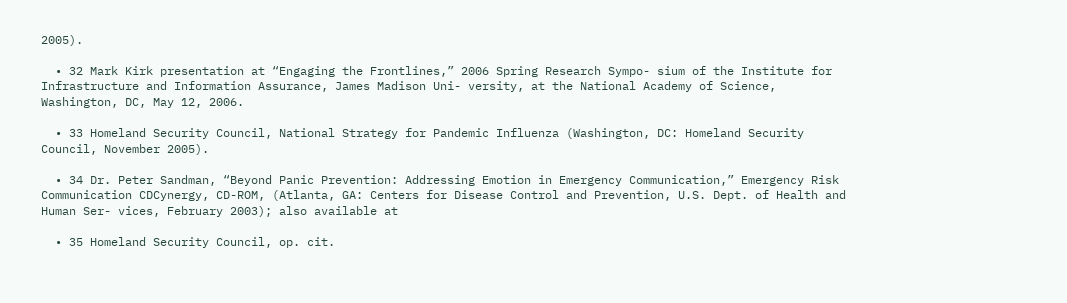2005).

  • 32 Mark Kirk presentation at “Engaging the Frontlines,” 2006 Spring Research Sympo- sium of the Institute for Infrastructure and Information Assurance, James Madison Uni- versity, at the National Academy of Science, Washington, DC, May 12, 2006.

  • 33 Homeland Security Council, National Strategy for Pandemic Influenza (Washington, DC: Homeland Security Council, November 2005).

  • 34 Dr. Peter Sandman, “Beyond Panic Prevention: Addressing Emotion in Emergency Communication,” Emergency Risk Communication CDCynergy, CD-ROM, (Atlanta, GA: Centers for Disease Control and Prevention, U.S. Dept. of Health and Human Ser- vices, February 2003); also available at

  • 35 Homeland Security Council, op. cit.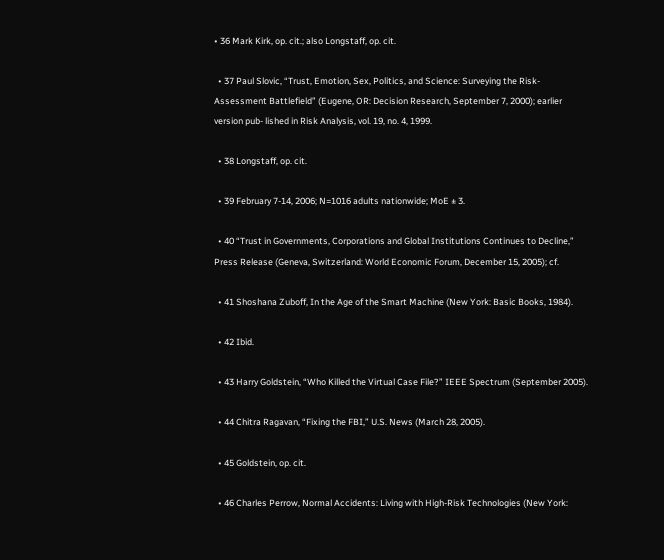• 36 Mark Kirk, op. cit.; also Longstaff, op. cit.

  • 37 Paul Slovic, “Trust, Emotion, Sex, Politics, and Science: Surveying the Risk-Assessment Battlefield” (Eugene, OR: Decision Research, September 7, 2000); earlier version pub- lished in Risk Analysis, vol. 19, no. 4, 1999.

  • 38 Longstaff, op. cit.

  • 39 February 7-14, 2006; N=1016 adults nationwide; MoE ± 3.

  • 40 “Trust in Governments, Corporations and Global Institutions Continues to Decline,” Press Release (Geneva, Switzerland: World Economic Forum, December 15, 2005); cf.

  • 41 Shoshana Zuboff, In the Age of the Smart Machine (New York: Basic Books, 1984).

  • 42 Ibid.

  • 43 Harry Goldstein, “Who Killed the Virtual Case File?” IEEE Spectrum (September 2005).

  • 44 Chitra Ragavan, “Fixing the FBI,” U.S. News (March 28, 2005).

  • 45 Goldstein, op. cit.

  • 46 Charles Perrow, Normal Accidents: Living with High-Risk Technologies (New York: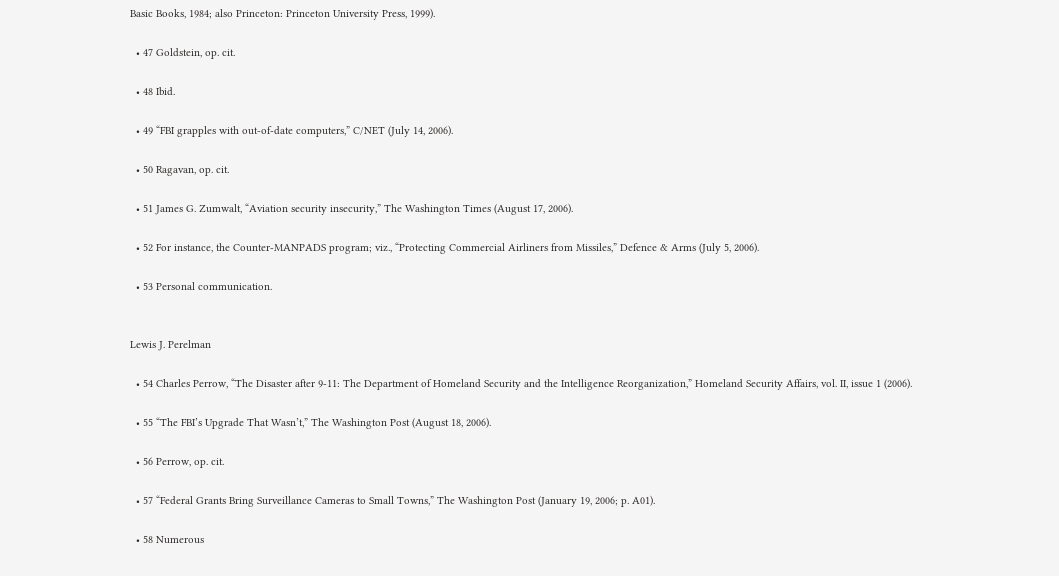Basic Books, 1984; also Princeton: Princeton University Press, 1999).

  • 47 Goldstein, op. cit.

  • 48 Ibid.

  • 49 “FBI grapples with out-of-date computers,” C/NET (July 14, 2006).

  • 50 Ragavan, op. cit.

  • 51 James G. Zumwalt, “Aviation security insecurity,” The Washington Times (August 17, 2006).

  • 52 For instance, the Counter-MANPADS program; viz., “Protecting Commercial Airliners from Missiles,” Defence & Arms (July 5, 2006).

  • 53 Personal communication.


Lewis J. Perelman

  • 54 Charles Perrow, “The Disaster after 9-11: The Department of Homeland Security and the Intelligence Reorganization,” Homeland Security Affairs, vol. II, issue 1 (2006).

  • 55 “The FBI’s Upgrade That Wasn’t,” The Washington Post (August 18, 2006).

  • 56 Perrow, op. cit.

  • 57 “Federal Grants Bring Surveillance Cameras to Small Towns,” The Washington Post (January 19, 2006; p. A01).

  • 58 Numerous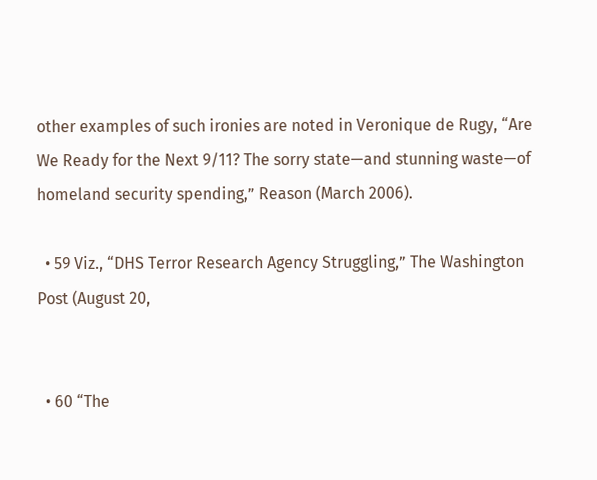other examples of such ironies are noted in Veronique de Rugy, “Are We Ready for the Next 9/11? The sorry state—and stunning waste—of homeland security spending,” Reason (March 2006).

  • 59 Viz., “DHS Terror Research Agency Struggling,” The Washington Post (August 20,


  • 60 “The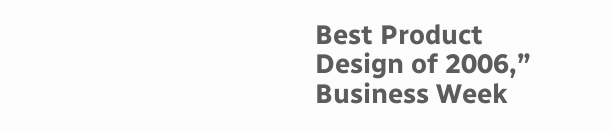Best Product Design of 2006,” Business Week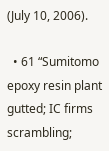(July 10, 2006).

  • 61 “Sumitomo epoxy resin plant gutted; IC firms scrambling;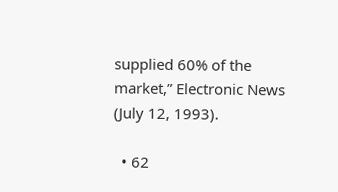supplied 60% of the market,” Electronic News (July 12, 1993).

  • 62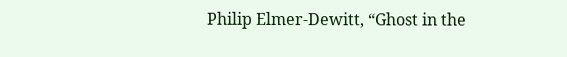Philip Elmer-Dewitt, “Ghost in the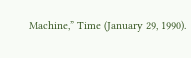Machine,” Time (January 29, 1990).